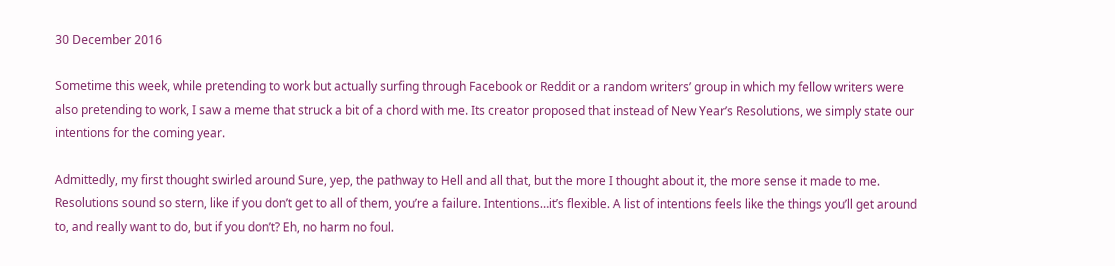30 December 2016

Sometime this week, while pretending to work but actually surfing through Facebook or Reddit or a random writers’ group in which my fellow writers were also pretending to work, I saw a meme that struck a bit of a chord with me. Its creator proposed that instead of New Year’s Resolutions, we simply state our intentions for the coming year.

Admittedly, my first thought swirled around Sure, yep, the pathway to Hell and all that, but the more I thought about it, the more sense it made to me. Resolutions sound so stern, like if you don’t get to all of them, you’re a failure. Intentions…it’s flexible. A list of intentions feels like the things you’ll get around to, and really want to do, but if you don’t? Eh, no harm no foul.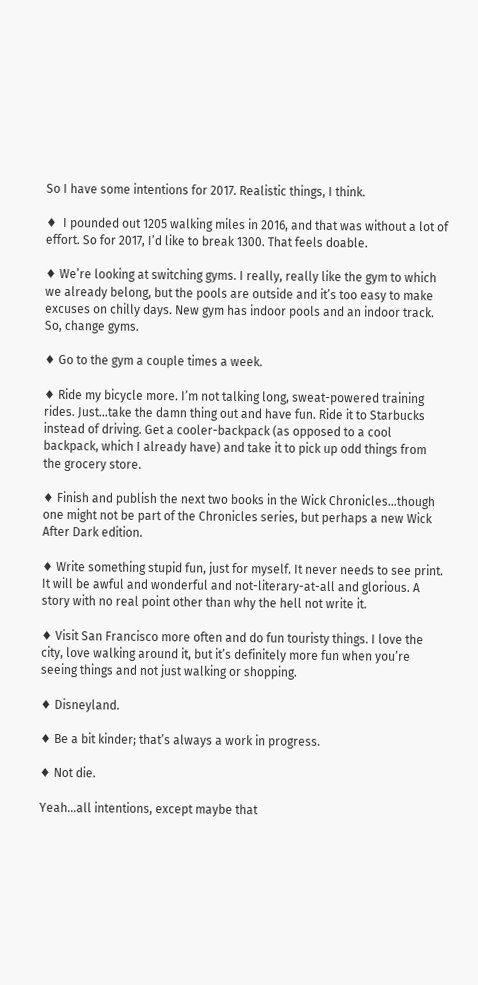So I have some intentions for 2017. Realistic things, I think.

♦  I pounded out 1205 walking miles in 2016, and that was without a lot of effort. So for 2017, I’d like to break 1300. That feels doable.

♦ We’re looking at switching gyms. I really, really like the gym to which we already belong, but the pools are outside and it’s too easy to make excuses on chilly days. New gym has indoor pools and an indoor track. So, change gyms.

♦ Go to the gym a couple times a week.

♦ Ride my bicycle more. I’m not talking long, sweat-powered training rides. Just…take the damn thing out and have fun. Ride it to Starbucks instead of driving. Get a cooler-backpack (as opposed to a cool backpack, which I already have) and take it to pick up odd things from the grocery store.

♦ Finish and publish the next two books in the Wick Chronicles…though one might not be part of the Chronicles series, but perhaps a new Wick After Dark edition.

♦ Write something stupid fun, just for myself. It never needs to see print. It will be awful and wonderful and not-literary-at-all and glorious. A story with no real point other than why the hell not write it.

♦ Visit San Francisco more often and do fun touristy things. I love the city, love walking around it, but it’s definitely more fun when you’re seeing things and not just walking or shopping.

♦ Disneyland.

♦ Be a bit kinder; that’s always a work in progress.

♦ Not die.

Yeah…all intentions, except maybe that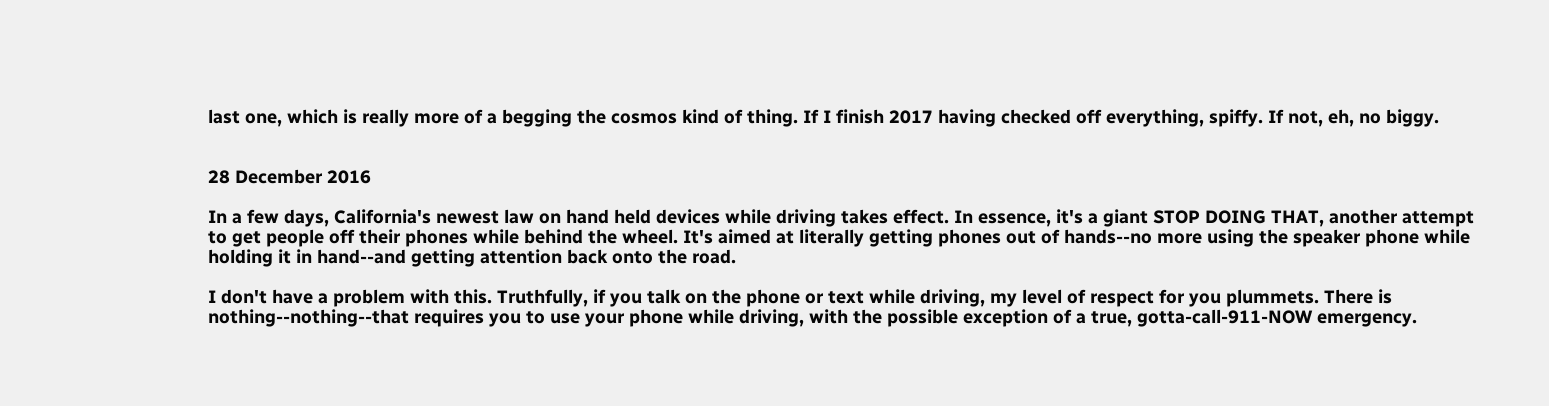last one, which is really more of a begging the cosmos kind of thing. If I finish 2017 having checked off everything, spiffy. If not, eh, no biggy.


28 December 2016

In a few days, California's newest law on hand held devices while driving takes effect. In essence, it's a giant STOP DOING THAT, another attempt to get people off their phones while behind the wheel. It's aimed at literally getting phones out of hands--no more using the speaker phone while holding it in hand--and getting attention back onto the road.

I don't have a problem with this. Truthfully, if you talk on the phone or text while driving, my level of respect for you plummets. There is nothing--nothing--that requires you to use your phone while driving, with the possible exception of a true, gotta-call-911-NOW emergency.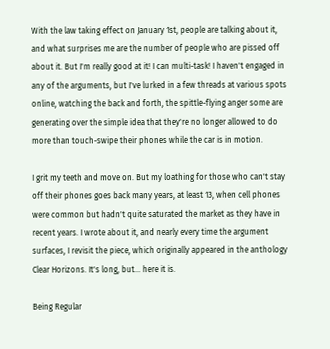With the law taking effect on January 1st, people are talking about it, and what surprises me are the number of people who are pissed off about it. But I'm really good at it! I can multi-task! I haven't engaged in any of the arguments, but I've lurked in a few threads at various spots online, watching the back and forth, the spittle-flying anger some are generating over the simple idea that they're no longer allowed to do more than touch-swipe their phones while the car is in motion.

I grit my teeth and move on. But my loathing for those who can't stay off their phones goes back many years, at least 13, when cell phones were common but hadn't quite saturated the market as they have in recent years. I wrote about it, and nearly every time the argument surfaces, I revisit the piece, which originally appeared in the anthology Clear Horizons. It's long, but... here it is.

Being Regular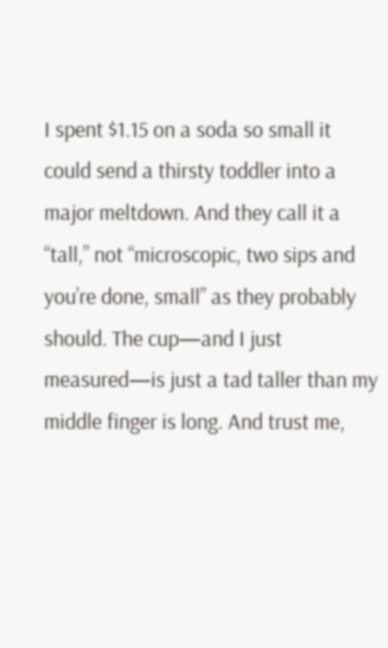I spent $1.15 on a soda so small it could send a thirsty toddler into a major meltdown. And they call it a “tall,” not “microscopic, two sips and you’re done, small” as they probably should. The cup—and I just measured—is just a tad taller than my middle finger is long. And trust me,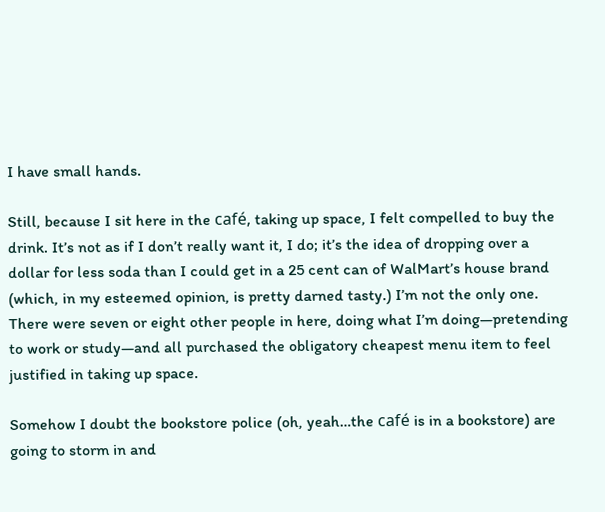I have small hands.

Still, because I sit here in the café, taking up space, I felt compelled to buy the drink. It’s not as if I don’t really want it, I do; it’s the idea of dropping over a dollar for less soda than I could get in a 25 cent can of WalMart’s house brand (which, in my esteemed opinion, is pretty darned tasty.) I’m not the only one. There were seven or eight other people in here, doing what I’m doing—pretending to work or study—and all purchased the obligatory cheapest menu item to feel justified in taking up space.

Somehow I doubt the bookstore police (oh, yeah…the café is in a bookstore) are going to storm in and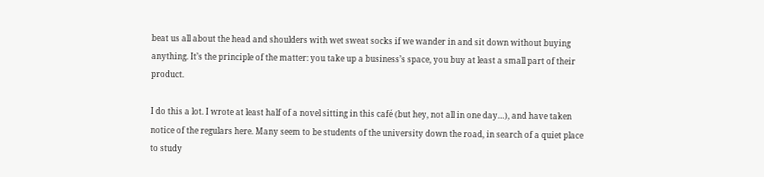beat us all about the head and shoulders with wet sweat socks if we wander in and sit down without buying anything. It’s the principle of the matter: you take up a business’s space, you buy at least a small part of their product.

I do this a lot. I wrote at least half of a novel sitting in this café (but hey, not all in one day…), and have taken notice of the regulars here. Many seem to be students of the university down the road, in search of a quiet place to study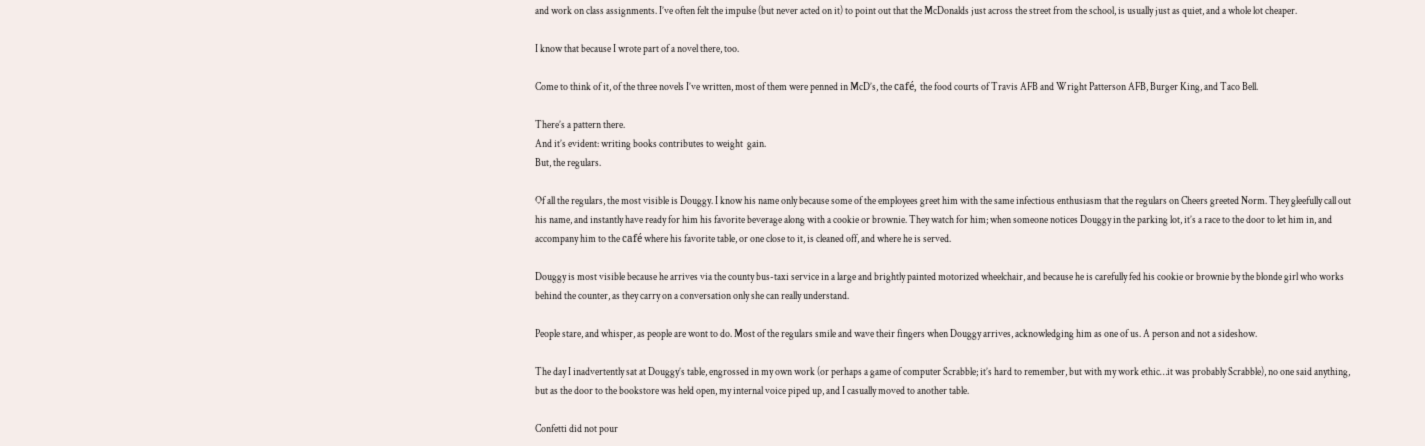and work on class assignments. I’ve often felt the impulse (but never acted on it) to point out that the McDonalds just across the street from the school, is usually just as quiet, and a whole lot cheaper.

I know that because I wrote part of a novel there, too.

Come to think of it, of the three novels I’ve written, most of them were penned in McD’s, the café, the food courts of Travis AFB and Wright Patterson AFB, Burger King, and Taco Bell.

There’s a pattern there.
And it’s evident: writing books contributes to weight  gain.
But, the regulars.

Of all the regulars, the most visible is Douggy. I know his name only because some of the employees greet him with the same infectious enthusiasm that the regulars on Cheers greeted Norm. They gleefully call out his name, and instantly have ready for him his favorite beverage along with a cookie or brownie. They watch for him; when someone notices Douggy in the parking lot, it’s a race to the door to let him in, and accompany him to the café where his favorite table, or one close to it, is cleaned off, and where he is served.

Douggy is most visible because he arrives via the county bus-taxi service in a large and brightly painted motorized wheelchair, and because he is carefully fed his cookie or brownie by the blonde girl who works behind the counter, as they carry on a conversation only she can really understand.

People stare, and whisper, as people are wont to do. Most of the regulars smile and wave their fingers when Douggy arrives, acknowledging him as one of us. A person and not a sideshow.

The day I inadvertently sat at Douggy’s table, engrossed in my own work (or perhaps a game of computer Scrabble; it’s hard to remember, but with my work ethic…it was probably Scrabble), no one said anything, but as the door to the bookstore was held open, my internal voice piped up, and I casually moved to another table.

Confetti did not pour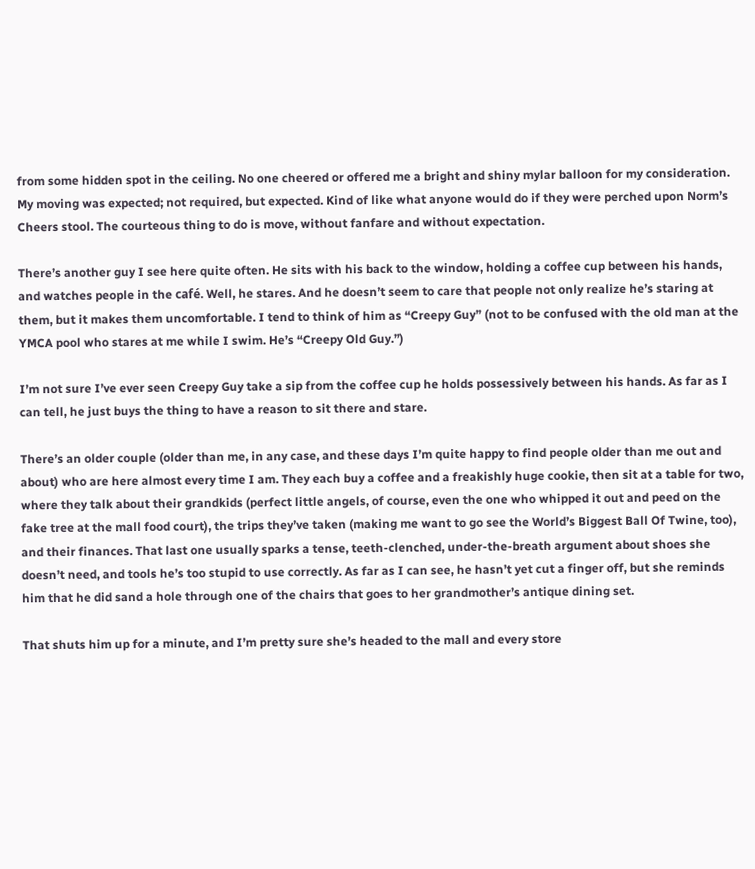from some hidden spot in the ceiling. No one cheered or offered me a bright and shiny mylar balloon for my consideration. My moving was expected; not required, but expected. Kind of like what anyone would do if they were perched upon Norm’s Cheers stool. The courteous thing to do is move, without fanfare and without expectation.

There’s another guy I see here quite often. He sits with his back to the window, holding a coffee cup between his hands, and watches people in the café. Well, he stares. And he doesn’t seem to care that people not only realize he’s staring at them, but it makes them uncomfortable. I tend to think of him as “Creepy Guy” (not to be confused with the old man at the YMCA pool who stares at me while I swim. He’s “Creepy Old Guy.”)

I’m not sure I’ve ever seen Creepy Guy take a sip from the coffee cup he holds possessively between his hands. As far as I can tell, he just buys the thing to have a reason to sit there and stare.

There’s an older couple (older than me, in any case, and these days I’m quite happy to find people older than me out and about) who are here almost every time I am. They each buy a coffee and a freakishly huge cookie, then sit at a table for two, where they talk about their grandkids (perfect little angels, of course, even the one who whipped it out and peed on the fake tree at the mall food court), the trips they’ve taken (making me want to go see the World’s Biggest Ball Of Twine, too), and their finances. That last one usually sparks a tense, teeth-clenched, under-the-breath argument about shoes she doesn’t need, and tools he’s too stupid to use correctly. As far as I can see, he hasn’t yet cut a finger off, but she reminds him that he did sand a hole through one of the chairs that goes to her grandmother’s antique dining set.

That shuts him up for a minute, and I’m pretty sure she’s headed to the mall and every store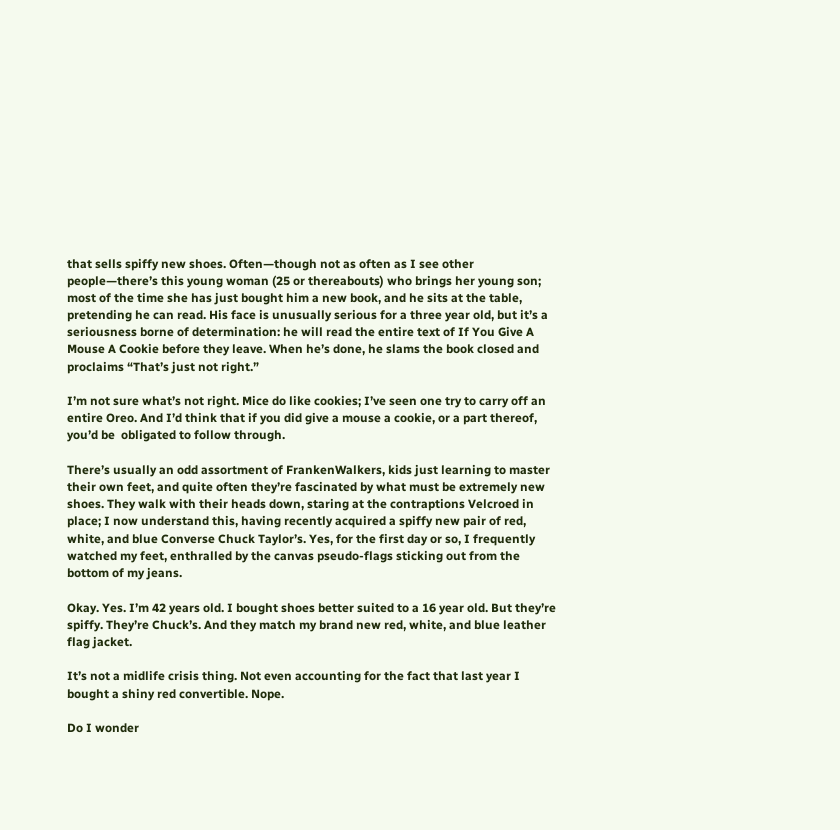that sells spiffy new shoes. Often—though not as often as I see other people—there’s this young woman (25 or thereabouts) who brings her young son; most of the time she has just bought him a new book, and he sits at the table, pretending he can read. His face is unusually serious for a three year old, but it’s a seriousness borne of determination: he will read the entire text of If You Give A Mouse A Cookie before they leave. When he’s done, he slams the book closed and proclaims “That’s just not right.”

I’m not sure what’s not right. Mice do like cookies; I’ve seen one try to carry off an entire Oreo. And I’d think that if you did give a mouse a cookie, or a part thereof, you’d be  obligated to follow through.

There’s usually an odd assortment of FrankenWalkers, kids just learning to master their own feet, and quite often they’re fascinated by what must be extremely new shoes. They walk with their heads down, staring at the contraptions Velcroed in place; I now understand this, having recently acquired a spiffy new pair of red, white, and blue Converse Chuck Taylor’s. Yes, for the first day or so, I frequently watched my feet, enthralled by the canvas pseudo-flags sticking out from the bottom of my jeans.

Okay. Yes. I’m 42 years old. I bought shoes better suited to a 16 year old. But they’re spiffy. They’re Chuck’s. And they match my brand new red, white, and blue leather flag jacket.

It’s not a midlife crisis thing. Not even accounting for the fact that last year I bought a shiny red convertible. Nope.

Do I wonder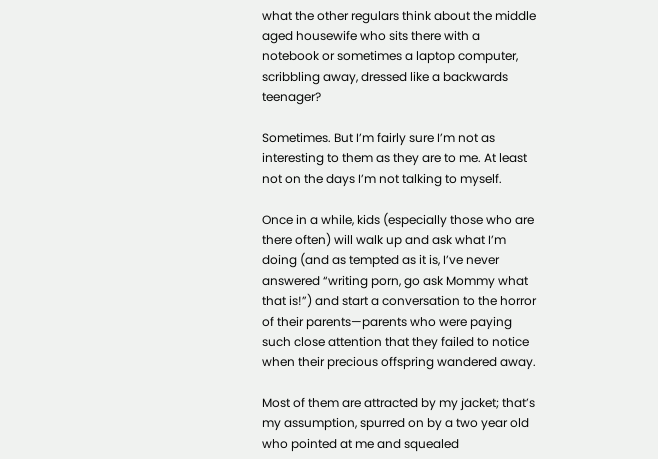what the other regulars think about the middle aged housewife who sits there with a notebook or sometimes a laptop computer, scribbling away, dressed like a backwards teenager?

Sometimes. But I’m fairly sure I’m not as interesting to them as they are to me. At least not on the days I’m not talking to myself.

Once in a while, kids (especially those who are there often) will walk up and ask what I’m doing (and as tempted as it is, I’ve never answered “writing porn, go ask Mommy what that is!”) and start a conversation to the horror of their parents—parents who were paying such close attention that they failed to notice when their precious offspring wandered away.

Most of them are attracted by my jacket; that’s my assumption, spurred on by a two year old who pointed at me and squealed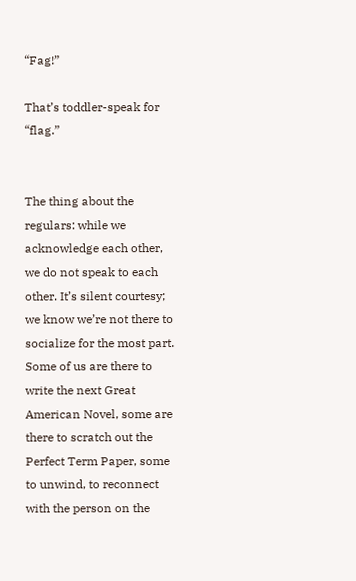“Fag!”

That’s toddler-speak for “flag.”


The thing about the regulars: while we acknowledge each other, we do not speak to each other. It’s silent courtesy; we know we’re not there to socialize for the most part. Some of us are there to write the next Great American Novel, some are there to scratch out the Perfect Term Paper, some to unwind, to reconnect with the person on the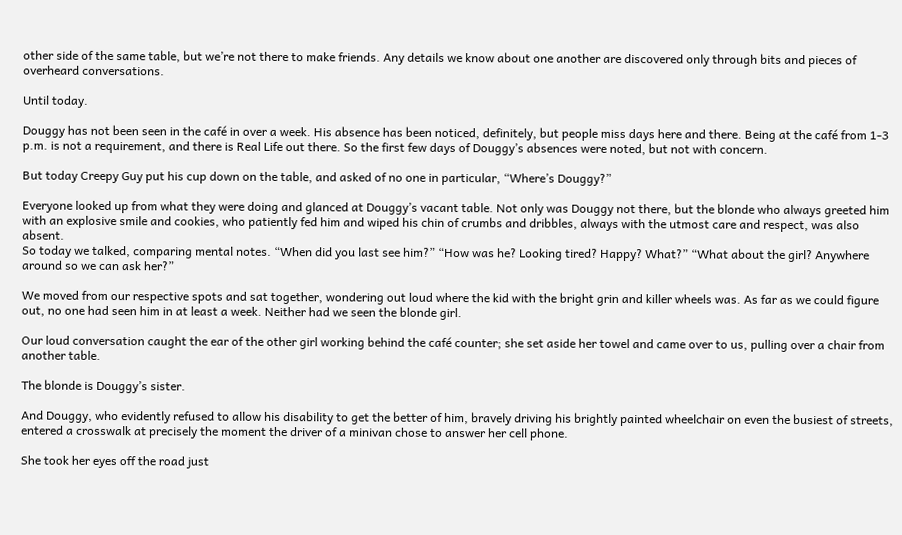other side of the same table, but we’re not there to make friends. Any details we know about one another are discovered only through bits and pieces of overheard conversations.

Until today.

Douggy has not been seen in the café in over a week. His absence has been noticed, definitely, but people miss days here and there. Being at the café from 1-3 p.m. is not a requirement, and there is Real Life out there. So the first few days of Douggy’s absences were noted, but not with concern.

But today Creepy Guy put his cup down on the table, and asked of no one in particular, “Where’s Douggy?”

Everyone looked up from what they were doing and glanced at Douggy’s vacant table. Not only was Douggy not there, but the blonde who always greeted him with an explosive smile and cookies, who patiently fed him and wiped his chin of crumbs and dribbles, always with the utmost care and respect, was also absent.
So today we talked, comparing mental notes. “When did you last see him?” “How was he? Looking tired? Happy? What?” “What about the girl? Anywhere around so we can ask her?”

We moved from our respective spots and sat together, wondering out loud where the kid with the bright grin and killer wheels was. As far as we could figure out, no one had seen him in at least a week. Neither had we seen the blonde girl.

Our loud conversation caught the ear of the other girl working behind the café counter; she set aside her towel and came over to us, pulling over a chair from another table.

The blonde is Douggy’s sister.

And Douggy, who evidently refused to allow his disability to get the better of him, bravely driving his brightly painted wheelchair on even the busiest of streets, entered a crosswalk at precisely the moment the driver of a minivan chose to answer her cell phone.

She took her eyes off the road just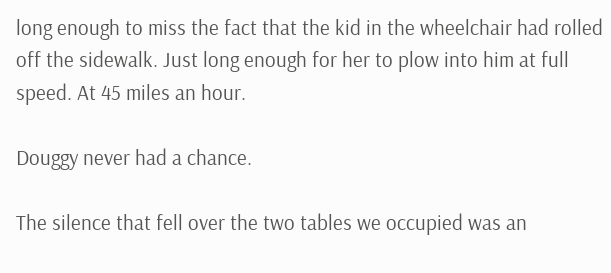long enough to miss the fact that the kid in the wheelchair had rolled off the sidewalk. Just long enough for her to plow into him at full speed. At 45 miles an hour.

Douggy never had a chance.

The silence that fell over the two tables we occupied was an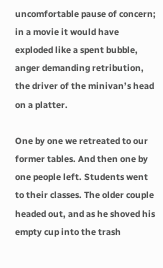uncomfortable pause of concern; in a movie it would have exploded like a spent bubble, anger demanding retribution, the driver of the minivan’s head on a platter.

One by one we retreated to our former tables. And then one by one people left. Students went to their classes. The older couple headed out, and as he shoved his empty cup into the trash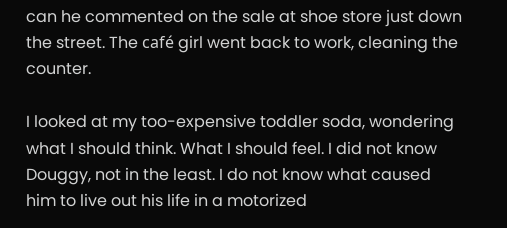can he commented on the sale at shoe store just down the street. The café girl went back to work, cleaning the counter.

I looked at my too-expensive toddler soda, wondering what I should think. What I should feel. I did not know Douggy, not in the least. I do not know what caused him to live out his life in a motorized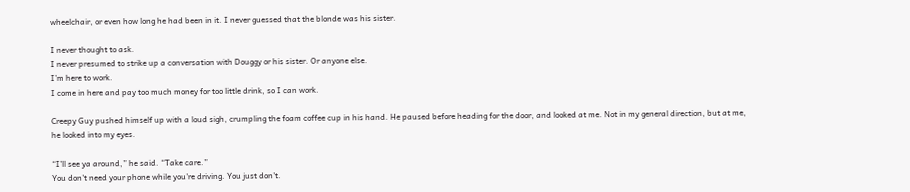wheelchair, or even how long he had been in it. I never guessed that the blonde was his sister.

I never thought to ask.
I never presumed to strike up a conversation with Douggy or his sister. Or anyone else.
I’m here to work.
I come in here and pay too much money for too little drink, so I can work.

Creepy Guy pushed himself up with a loud sigh, crumpling the foam coffee cup in his hand. He paused before heading for the door, and looked at me. Not in my general direction, but at me, he looked into my eyes.

“I’ll see ya around,” he said. “Take care.”
You don't need your phone while you're driving. You just don't.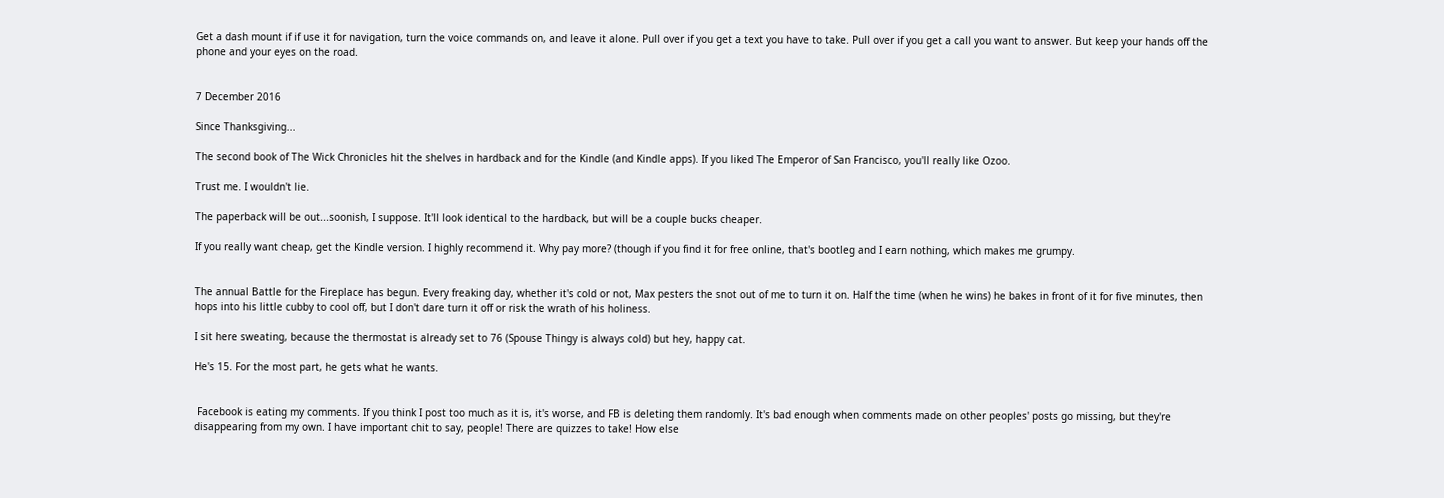Get a dash mount if if use it for navigation, turn the voice commands on, and leave it alone. Pull over if you get a text you have to take. Pull over if you get a call you want to answer. But keep your hands off the phone and your eyes on the road.


7 December 2016

Since Thanksgiving...

The second book of The Wick Chronicles hit the shelves in hardback and for the Kindle (and Kindle apps). If you liked The Emperor of San Francisco, you'll really like Ozoo.

Trust me. I wouldn't lie.

The paperback will be out...soonish, I suppose. It'll look identical to the hardback, but will be a couple bucks cheaper.

If you really want cheap, get the Kindle version. I highly recommend it. Why pay more? (though if you find it for free online, that's bootleg and I earn nothing, which makes me grumpy.


The annual Battle for the Fireplace has begun. Every freaking day, whether it's cold or not, Max pesters the snot out of me to turn it on. Half the time (when he wins) he bakes in front of it for five minutes, then hops into his little cubby to cool off, but I don't dare turn it off or risk the wrath of his holiness.

I sit here sweating, because the thermostat is already set to 76 (Spouse Thingy is always cold) but hey, happy cat.

He's 15. For the most part, he gets what he wants.


 Facebook is eating my comments. If you think I post too much as it is, it's worse, and FB is deleting them randomly. It's bad enough when comments made on other peoples' posts go missing, but they're disappearing from my own. I have important chit to say, people! There are quizzes to take! How else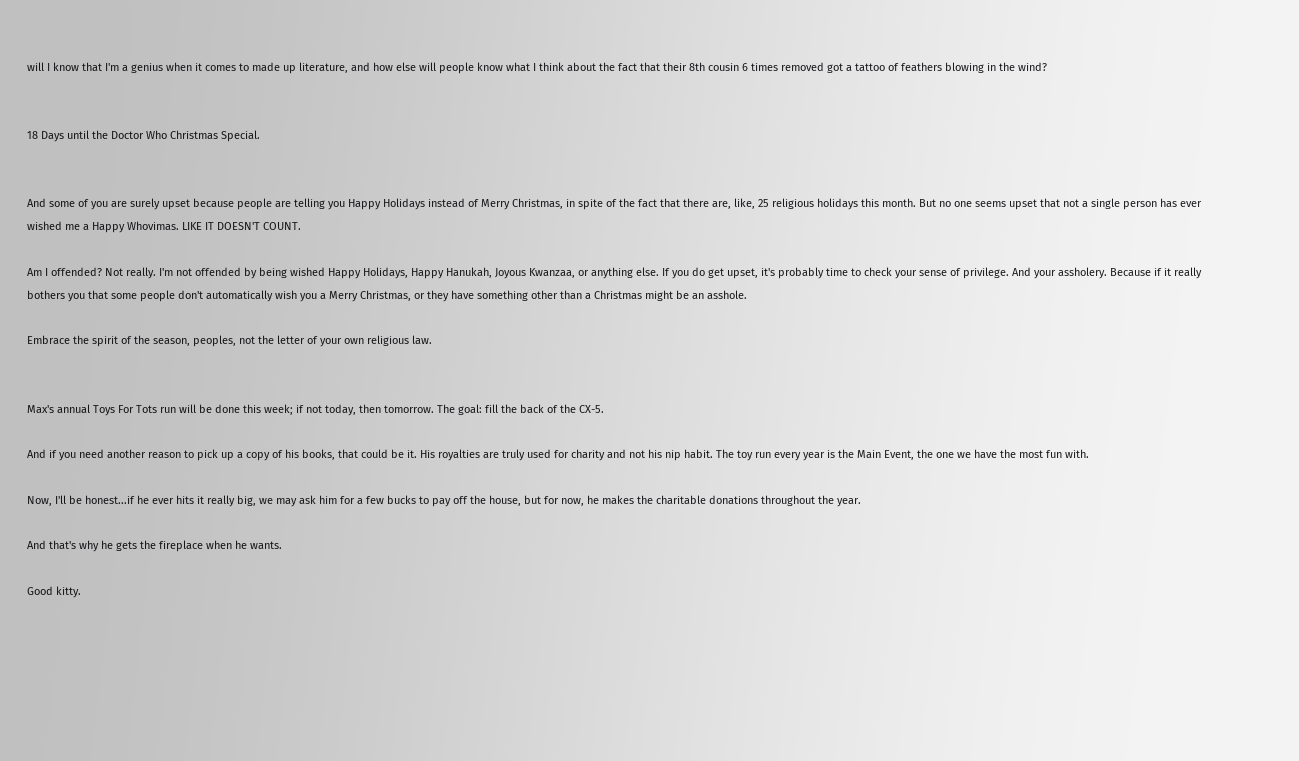will I know that I'm a genius when it comes to made up literature, and how else will people know what I think about the fact that their 8th cousin 6 times removed got a tattoo of feathers blowing in the wind?


18 Days until the Doctor Who Christmas Special.


And some of you are surely upset because people are telling you Happy Holidays instead of Merry Christmas, in spite of the fact that there are, like, 25 religious holidays this month. But no one seems upset that not a single person has ever wished me a Happy Whovimas. LIKE IT DOESN'T COUNT.

Am I offended? Not really. I'm not offended by being wished Happy Holidays, Happy Hanukah, Joyous Kwanzaa, or anything else. If you do get upset, it's probably time to check your sense of privilege. And your assholery. Because if it really bothers you that some people don't automatically wish you a Merry Christmas, or they have something other than a Christmas might be an asshole.

Embrace the spirit of the season, peoples, not the letter of your own religious law.


Max's annual Toys For Tots run will be done this week; if not today, then tomorrow. The goal: fill the back of the CX-5.

And if you need another reason to pick up a copy of his books, that could be it. His royalties are truly used for charity and not his nip habit. The toy run every year is the Main Event, the one we have the most fun with.

Now, I'll be honest...if he ever hits it really big, we may ask him for a few bucks to pay off the house, but for now, he makes the charitable donations throughout the year.

And that's why he gets the fireplace when he wants.

Good kitty.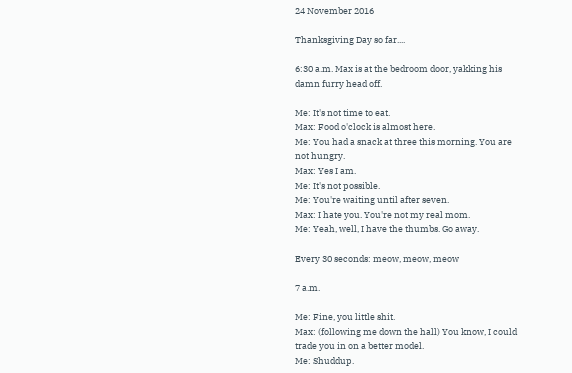24 November 2016

Thanksgiving Day so far....

6:30 a.m. Max is at the bedroom door, yakking his damn furry head off.

Me: It's not time to eat.
Max: Food o'clock is almost here.
Me: You had a snack at three this morning. You are not hungry.
Max: Yes I am.
Me: It's not possible.
Me: You're waiting until after seven.
Max: I hate you. You're not my real mom.
Me: Yeah, well, I have the thumbs. Go away.

Every 30 seconds: meow, meow, meow

7 a.m.

Me: Fine, you little shit.
Max: (following me down the hall) You know, I could trade you in on a better model.
Me: Shuddup.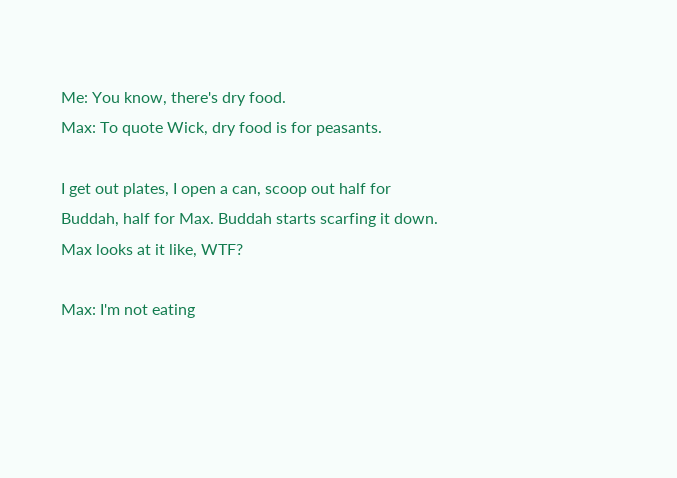Me: You know, there's dry food.
Max: To quote Wick, dry food is for peasants.

I get out plates, I open a can, scoop out half for Buddah, half for Max. Buddah starts scarfing it down. Max looks at it like, WTF?

Max: I'm not eating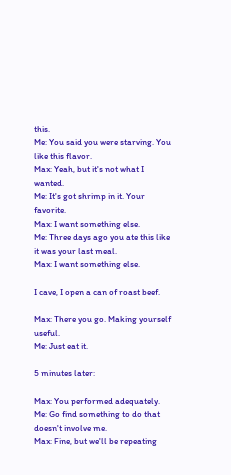this.
Me: You said you were starving. You like this flavor.
Max: Yeah, but it's not what I wanted.
Me: It's got shrimp in it. Your favorite.
Max: I want something else.
Me: Three days ago you ate this like it was your last meal.
Max: I want something else.

I cave, I open a can of roast beef.

Max: There you go. Making yourself useful.
Me: Just eat it.

5 minutes later:

Max: You performed adequately.
Me: Go find something to do that doesn't involve me.
Max: Fine, but we'll be repeating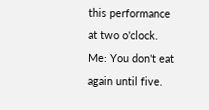this performance at two o'clock.
Me: You don't eat again until five.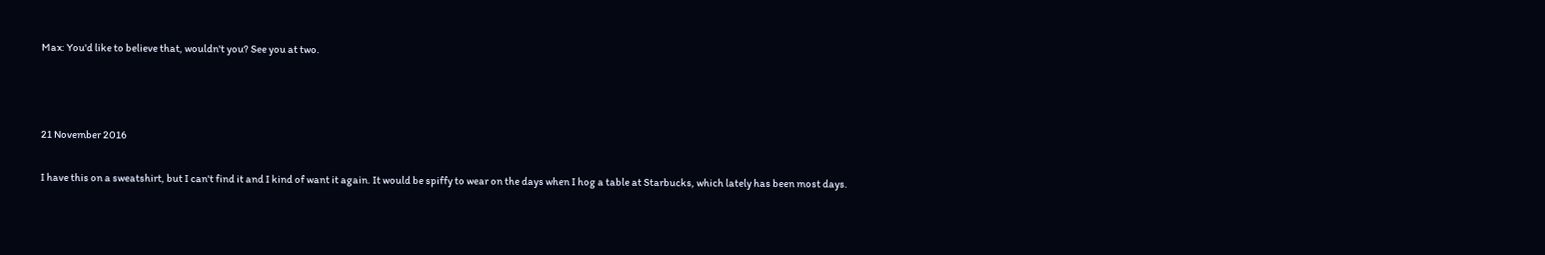Max: You'd like to believe that, wouldn't you? See you at two.



21 November 2016

I have this on a sweatshirt, but I can't find it and I kind of want it again. It would be spiffy to wear on the days when I hog a table at Starbucks, which lately has been most days.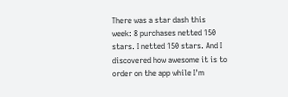There was a star dash this week: 8 purchases netted 150 stars. I netted 150 stars. And I discovered how awesome it is to order on the app while I'm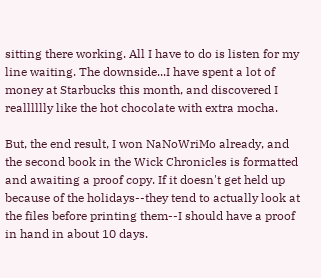sitting there working. All I have to do is listen for my line waiting. The downside...I have spent a lot of money at Starbucks this month, and discovered I realllllly like the hot chocolate with extra mocha.

But, the end result, I won NaNoWriMo already, and the second book in the Wick Chronicles is formatted and awaiting a proof copy. If it doesn't get held up because of the holidays--they tend to actually look at the files before printing them--I should have a proof in hand in about 10 days.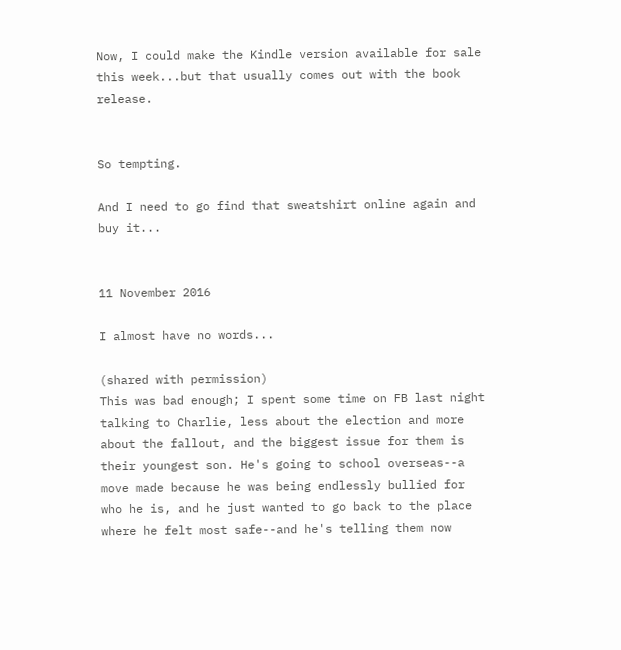Now, I could make the Kindle version available for sale this week...but that usually comes out with the book release.


So tempting.

And I need to go find that sweatshirt online again and buy it...


11 November 2016

I almost have no words...

(shared with permission)
This was bad enough; I spent some time on FB last night talking to Charlie, less about the election and more about the fallout, and the biggest issue for them is their youngest son. He's going to school overseas--a move made because he was being endlessly bullied for who he is, and he just wanted to go back to the place where he felt most safe--and he's telling them now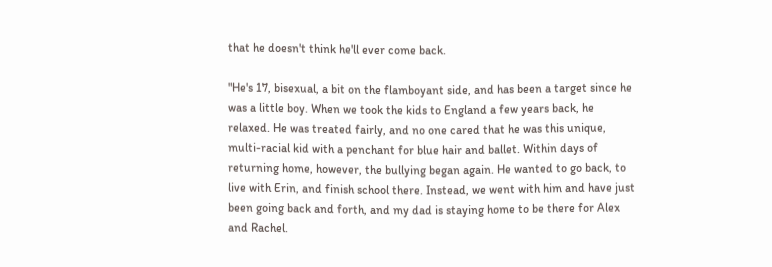that he doesn't think he'll ever come back.

"He's 17, bisexual, a bit on the flamboyant side, and has been a target since he was a little boy. When we took the kids to England a few years back, he relaxed. He was treated fairly, and no one cared that he was this unique, multi-racial kid with a penchant for blue hair and ballet. Within days of returning home, however, the bullying began again. He wanted to go back, to live with Erin, and finish school there. Instead, we went with him and have just been going back and forth, and my dad is staying home to be there for Alex and Rachel.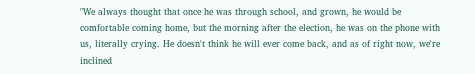"We always thought that once he was through school, and grown, he would be comfortable coming home, but the morning after the election, he was on the phone with us, literally crying. He doesn't think he will ever come back, and as of right now, we're inclined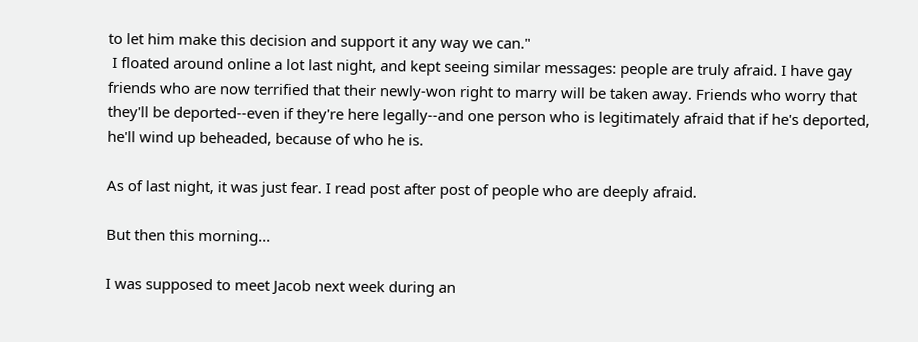to let him make this decision and support it any way we can."
 I floated around online a lot last night, and kept seeing similar messages: people are truly afraid. I have gay friends who are now terrified that their newly-won right to marry will be taken away. Friends who worry that they'll be deported--even if they're here legally--and one person who is legitimately afraid that if he's deported, he'll wind up beheaded, because of who he is.

As of last night, it was just fear. I read post after post of people who are deeply afraid.

But then this morning...

I was supposed to meet Jacob next week during an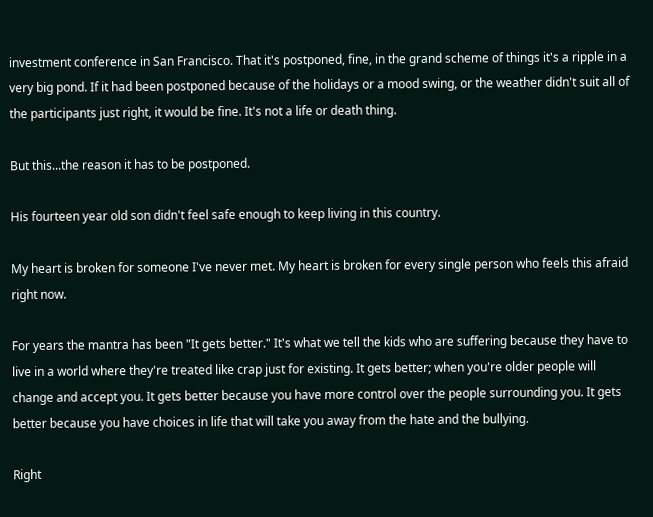investment conference in San Francisco. That it's postponed, fine, in the grand scheme of things it's a ripple in a very big pond. If it had been postponed because of the holidays or a mood swing, or the weather didn't suit all of the participants just right, it would be fine. It's not a life or death thing.

But this...the reason it has to be postponed.

His fourteen year old son didn't feel safe enough to keep living in this country.

My heart is broken for someone I've never met. My heart is broken for every single person who feels this afraid right now.

For years the mantra has been "It gets better." It's what we tell the kids who are suffering because they have to live in a world where they're treated like crap just for existing. It gets better; when you're older people will change and accept you. It gets better because you have more control over the people surrounding you. It gets better because you have choices in life that will take you away from the hate and the bullying.

Right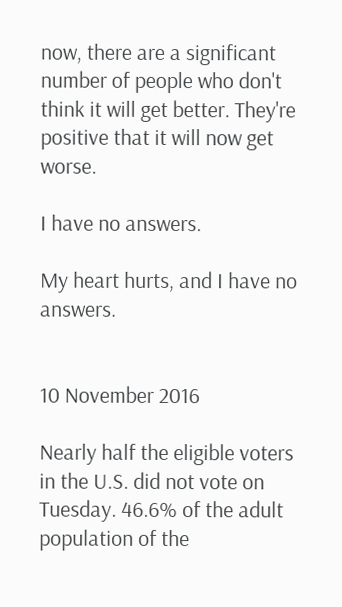now, there are a significant number of people who don't think it will get better. They're positive that it will now get worse.

I have no answers.

My heart hurts, and I have no answers.


10 November 2016

Nearly half the eligible voters in the U.S. did not vote on Tuesday. 46.6% of the adult population of the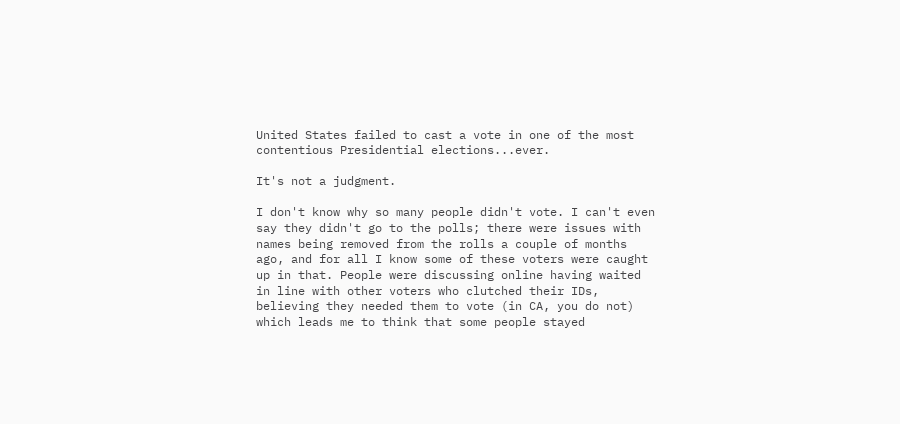United States failed to cast a vote in one of the most contentious Presidential elections...ever.

It's not a judgment.

I don't know why so many people didn't vote. I can't even say they didn't go to the polls; there were issues with names being removed from the rolls a couple of months ago, and for all I know some of these voters were caught up in that. People were discussing online having waited in line with other voters who clutched their IDs, believing they needed them to vote (in CA, you do not) which leads me to think that some people stayed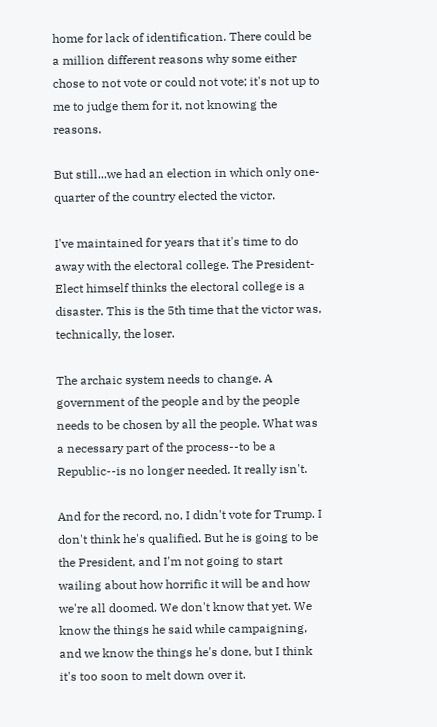home for lack of identification. There could be a million different reasons why some either chose to not vote or could not vote; it's not up to me to judge them for it, not knowing the reasons.

But still...we had an election in which only one-quarter of the country elected the victor.

I've maintained for years that it's time to do away with the electoral college. The President-Elect himself thinks the electoral college is a disaster. This is the 5th time that the victor was, technically, the loser.

The archaic system needs to change. A government of the people and by the people needs to be chosen by all the people. What was a necessary part of the process--to be a Republic--is no longer needed. It really isn't.

And for the record, no, I didn't vote for Trump. I don't think he's qualified. But he is going to be the President, and I'm not going to start wailing about how horrific it will be and how we're all doomed. We don't know that yet. We know the things he said while campaigning, and we know the things he's done, but I think it's too soon to melt down over it.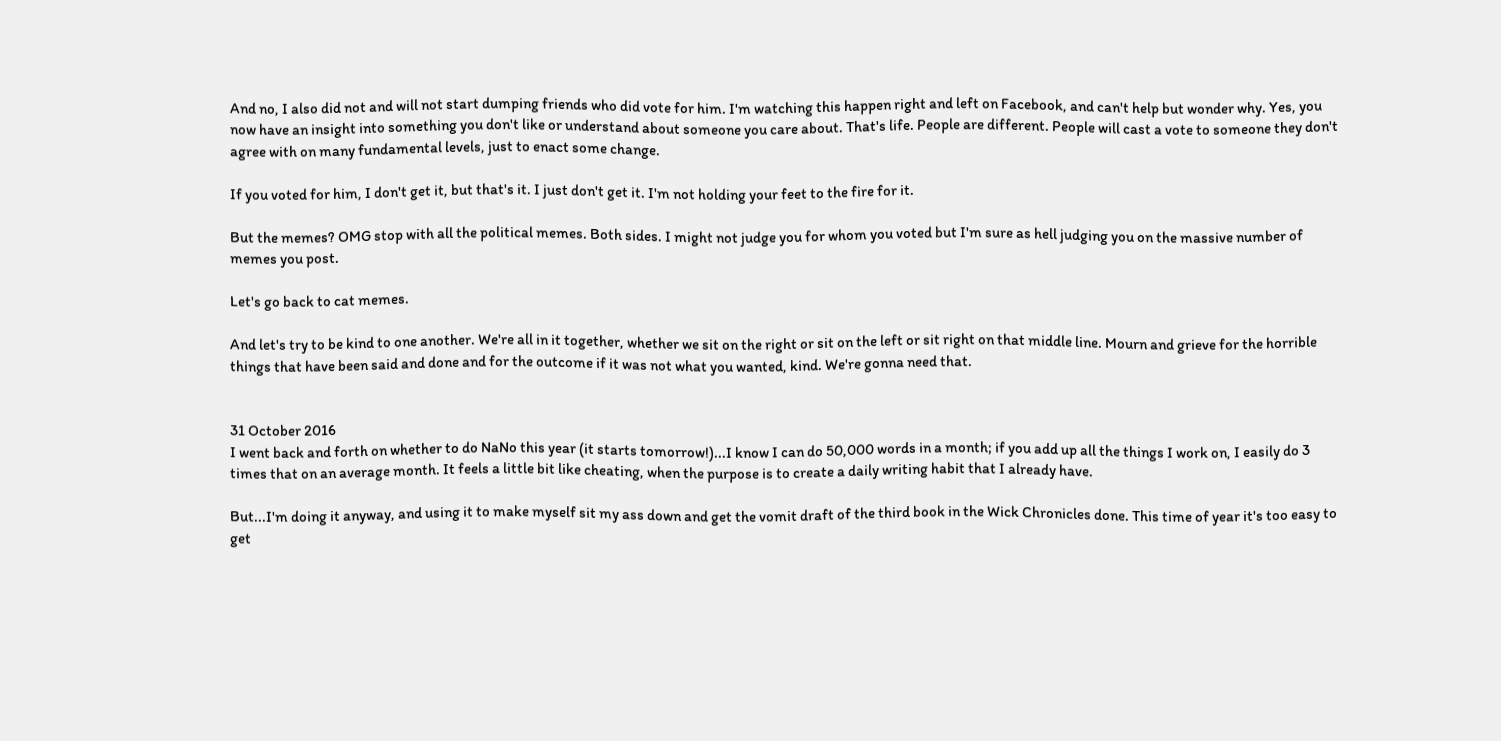And no, I also did not and will not start dumping friends who did vote for him. I'm watching this happen right and left on Facebook, and can't help but wonder why. Yes, you now have an insight into something you don't like or understand about someone you care about. That's life. People are different. People will cast a vote to someone they don't agree with on many fundamental levels, just to enact some change.

If you voted for him, I don't get it, but that's it. I just don't get it. I'm not holding your feet to the fire for it.

But the memes? OMG stop with all the political memes. Both sides. I might not judge you for whom you voted but I'm sure as hell judging you on the massive number of memes you post.

Let's go back to cat memes.

And let's try to be kind to one another. We're all in it together, whether we sit on the right or sit on the left or sit right on that middle line. Mourn and grieve for the horrible things that have been said and done and for the outcome if it was not what you wanted, kind. We're gonna need that.


31 October 2016
I went back and forth on whether to do NaNo this year (it starts tomorrow!)...I know I can do 50,000 words in a month; if you add up all the things I work on, I easily do 3 times that on an average month. It feels a little bit like cheating, when the purpose is to create a daily writing habit that I already have.

But...I'm doing it anyway, and using it to make myself sit my ass down and get the vomit draft of the third book in the Wick Chronicles done. This time of year it's too easy to get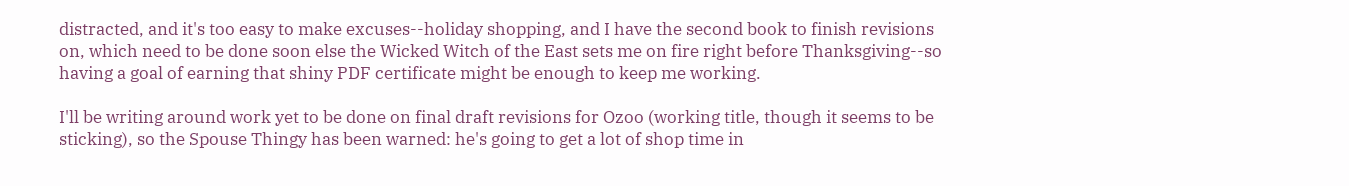distracted, and it's too easy to make excuses--holiday shopping, and I have the second book to finish revisions on, which need to be done soon else the Wicked Witch of the East sets me on fire right before Thanksgiving--so having a goal of earning that shiny PDF certificate might be enough to keep me working.

I'll be writing around work yet to be done on final draft revisions for Ozoo (working title, though it seems to be sticking), so the Spouse Thingy has been warned: he's going to get a lot of shop time in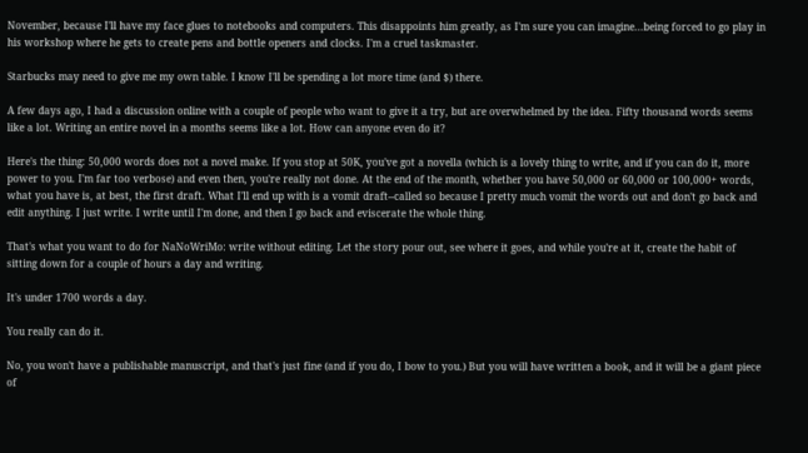November, because I'll have my face glues to notebooks and computers. This disappoints him greatly, as I'm sure you can imagine...being forced to go play in his workshop where he gets to create pens and bottle openers and clocks. I'm a cruel taskmaster.

Starbucks may need to give me my own table. I know I'll be spending a lot more time (and $) there.

A few days ago, I had a discussion online with a couple of people who want to give it a try, but are overwhelmed by the idea. Fifty thousand words seems like a lot. Writing an entire novel in a months seems like a lot. How can anyone even do it?

Here's the thing: 50,000 words does not a novel make. If you stop at 50K, you've got a novella (which is a lovely thing to write, and if you can do it, more power to you. I'm far too verbose) and even then, you're really not done. At the end of the month, whether you have 50,000 or 60,000 or 100,000+ words, what you have is, at best, the first draft. What I'll end up with is a vomit draft--called so because I pretty much vomit the words out and don't go back and edit anything. I just write. I write until I'm done, and then I go back and eviscerate the whole thing.

That's what you want to do for NaNoWriMo: write without editing. Let the story pour out, see where it goes, and while you're at it, create the habit of sitting down for a couple of hours a day and writing.

It's under 1700 words a day.

You really can do it.

No, you won't have a publishable manuscript, and that's just fine (and if you do, I bow to you.) But you will have written a book, and it will be a giant piece of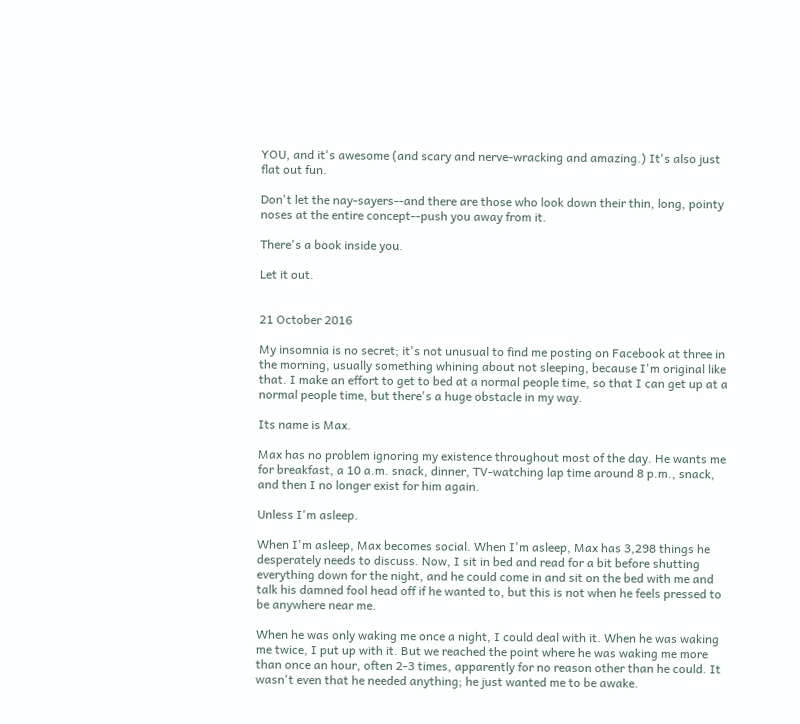YOU, and it's awesome (and scary and nerve-wracking and amazing.) It's also just flat out fun.

Don't let the nay-sayers--and there are those who look down their thin, long, pointy noses at the entire concept--push you away from it.

There's a book inside you.

Let it out.


21 October 2016

My insomnia is no secret; it's not unusual to find me posting on Facebook at three in the morning, usually something whining about not sleeping, because I'm original like that. I make an effort to get to bed at a normal people time, so that I can get up at a normal people time, but there's a huge obstacle in my way.

Its name is Max.

Max has no problem ignoring my existence throughout most of the day. He wants me for breakfast, a 10 a.m. snack, dinner, TV-watching lap time around 8 p.m., snack, and then I no longer exist for him again.

Unless I'm asleep.

When I'm asleep, Max becomes social. When I'm asleep, Max has 3,298 things he desperately needs to discuss. Now, I sit in bed and read for a bit before shutting everything down for the night, and he could come in and sit on the bed with me and talk his damned fool head off if he wanted to, but this is not when he feels pressed to be anywhere near me.

When he was only waking me once a night, I could deal with it. When he was waking me twice, I put up with it. But we reached the point where he was waking me more than once an hour, often 2-3 times, apparently for no reason other than he could. It wasn't even that he needed anything; he just wanted me to be awake.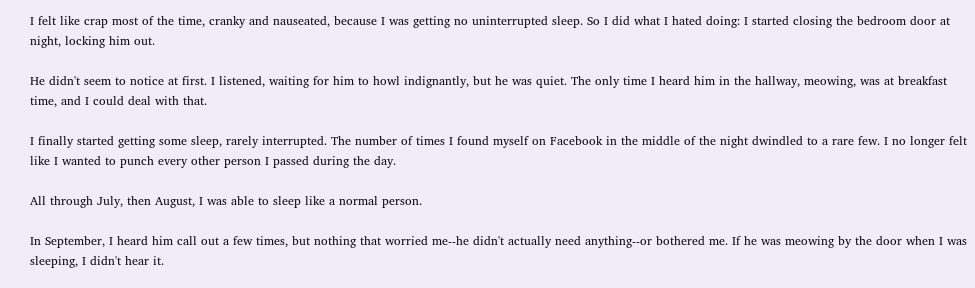I felt like crap most of the time, cranky and nauseated, because I was getting no uninterrupted sleep. So I did what I hated doing: I started closing the bedroom door at night, locking him out.

He didn't seem to notice at first. I listened, waiting for him to howl indignantly, but he was quiet. The only time I heard him in the hallway, meowing, was at breakfast time, and I could deal with that.

I finally started getting some sleep, rarely interrupted. The number of times I found myself on Facebook in the middle of the night dwindled to a rare few. I no longer felt like I wanted to punch every other person I passed during the day.

All through July, then August, I was able to sleep like a normal person.

In September, I heard him call out a few times, but nothing that worried me--he didn't actually need anything--or bothered me. If he was meowing by the door when I was sleeping, I didn't hear it.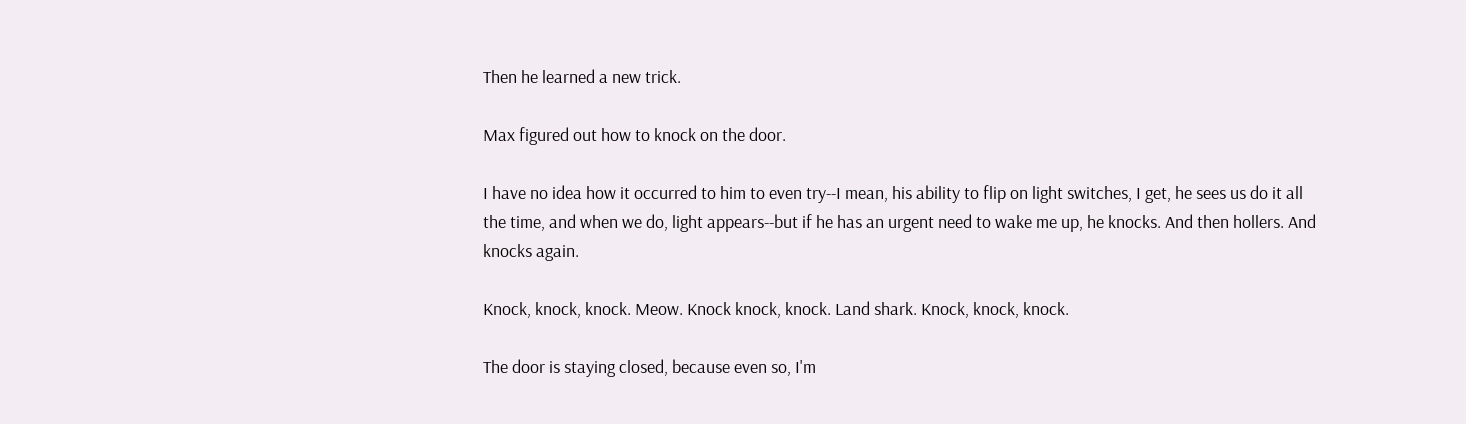Then he learned a new trick.

Max figured out how to knock on the door.

I have no idea how it occurred to him to even try--I mean, his ability to flip on light switches, I get, he sees us do it all the time, and when we do, light appears--but if he has an urgent need to wake me up, he knocks. And then hollers. And knocks again.

Knock, knock, knock. Meow. Knock knock, knock. Land shark. Knock, knock, knock.

The door is staying closed, because even so, I'm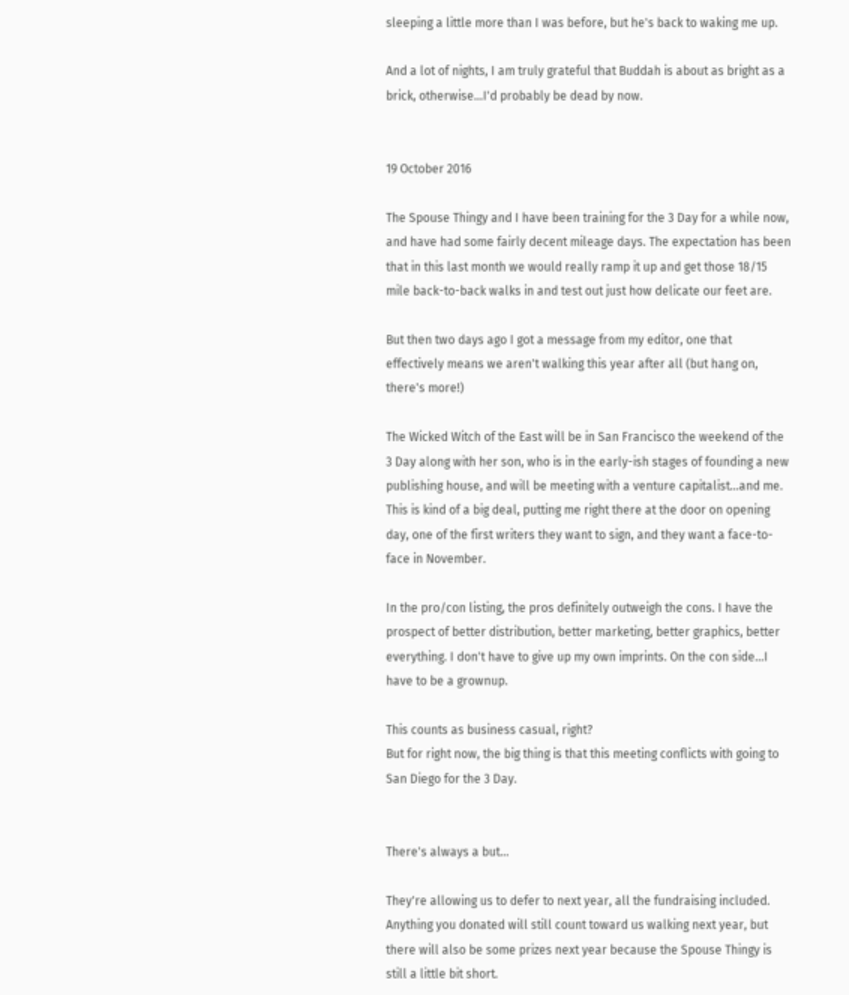sleeping a little more than I was before, but he's back to waking me up.

And a lot of nights, I am truly grateful that Buddah is about as bright as a brick, otherwise...I'd probably be dead by now.


19 October 2016

The Spouse Thingy and I have been training for the 3 Day for a while now, and have had some fairly decent mileage days. The expectation has been that in this last month we would really ramp it up and get those 18/15 mile back-to-back walks in and test out just how delicate our feet are.

But then two days ago I got a message from my editor, one that effectively means we aren't walking this year after all (but hang on, there's more!)

The Wicked Witch of the East will be in San Francisco the weekend of the 3 Day along with her son, who is in the early-ish stages of founding a new publishing house, and will be meeting with a venture capitalist...and me. This is kind of a big deal, putting me right there at the door on opening day, one of the first writers they want to sign, and they want a face-to-face in November.

In the pro/con listing, the pros definitely outweigh the cons. I have the prospect of better distribution, better marketing, better graphics, better everything. I don't have to give up my own imprints. On the con side...I have to be a grownup.

This counts as business casual, right?
But for right now, the big thing is that this meeting conflicts with going to San Diego for the 3 Day.


There's always a but...

They're allowing us to defer to next year, all the fundraising included. Anything you donated will still count toward us walking next year, but there will also be some prizes next year because the Spouse Thingy is still a little bit short.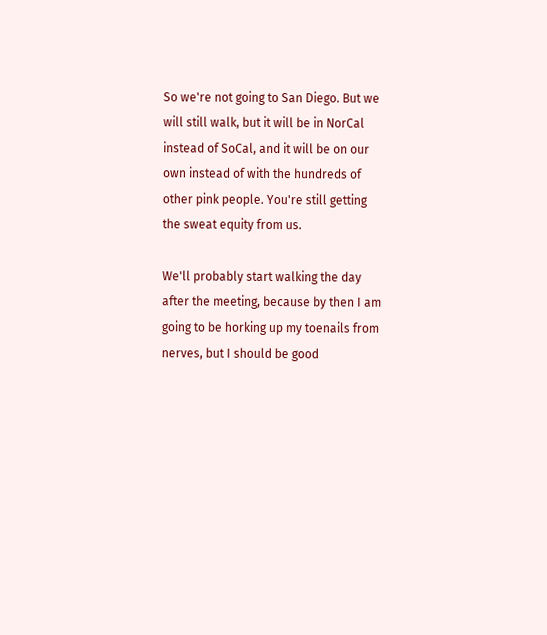So we're not going to San Diego. But we will still walk, but it will be in NorCal instead of SoCal, and it will be on our own instead of with the hundreds of other pink people. You're still getting the sweat equity from us.

We'll probably start walking the day after the meeting, because by then I am going to be horking up my toenails from nerves, but I should be good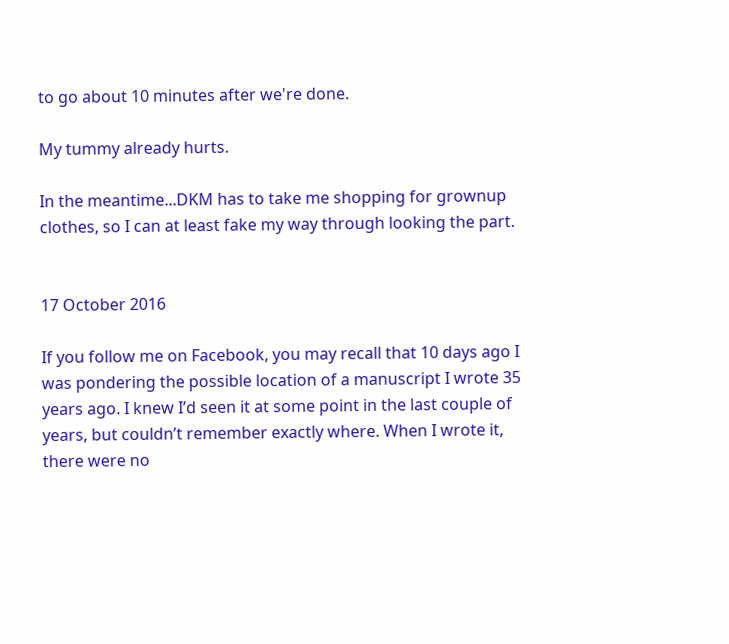to go about 10 minutes after we're done.

My tummy already hurts.

In the meantime...DKM has to take me shopping for grownup clothes, so I can at least fake my way through looking the part.


17 October 2016

If you follow me on Facebook, you may recall that 10 days ago I was pondering the possible location of a manuscript I wrote 35 years ago. I knew I’d seen it at some point in the last couple of years, but couldn’t remember exactly where. When I wrote it, there were no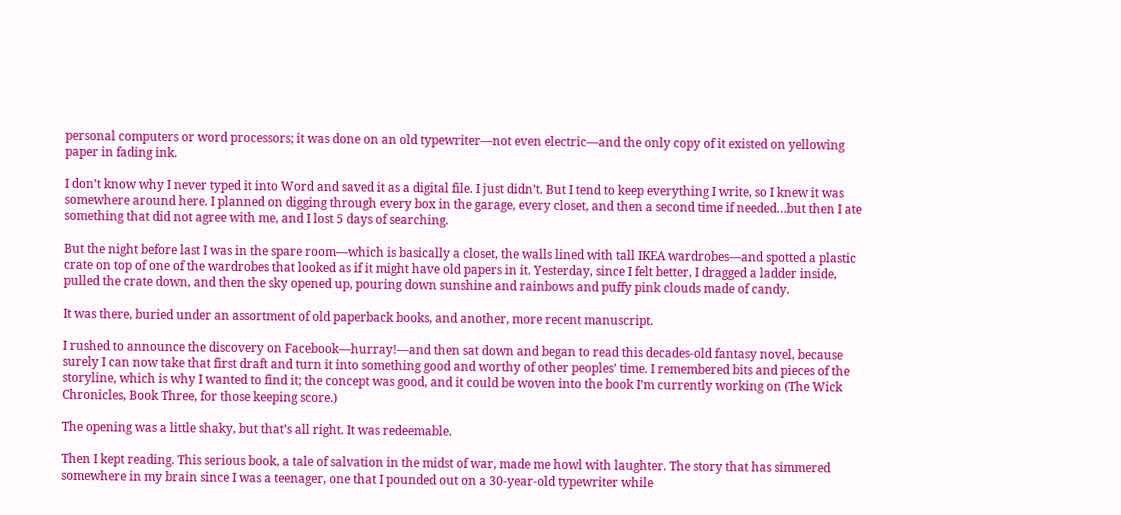personal computers or word processors; it was done on an old typewriter—not even electric—and the only copy of it existed on yellowing paper in fading ink.

I don’t know why I never typed it into Word and saved it as a digital file. I just didn’t. But I tend to keep everything I write, so I knew it was somewhere around here. I planned on digging through every box in the garage, every closet, and then a second time if needed…but then I ate something that did not agree with me, and I lost 5 days of searching.

But the night before last I was in the spare room—which is basically a closet, the walls lined with tall IKEA wardrobes—and spotted a plastic crate on top of one of the wardrobes that looked as if it might have old papers in it. Yesterday, since I felt better, I dragged a ladder inside, pulled the crate down, and then the sky opened up, pouring down sunshine and rainbows and puffy pink clouds made of candy.

It was there, buried under an assortment of old paperback books, and another, more recent manuscript.

I rushed to announce the discovery on Facebook—hurray!—and then sat down and began to read this decades-old fantasy novel, because surely I can now take that first draft and turn it into something good and worthy of other peoples’ time. I remembered bits and pieces of the storyline, which is why I wanted to find it; the concept was good, and it could be woven into the book I’m currently working on (The Wick Chronicles, Book Three, for those keeping score.)

The opening was a little shaky, but that’s all right. It was redeemable.

Then I kept reading. This serious book, a tale of salvation in the midst of war, made me howl with laughter. The story that has simmered somewhere in my brain since I was a teenager, one that I pounded out on a 30-year-old typewriter while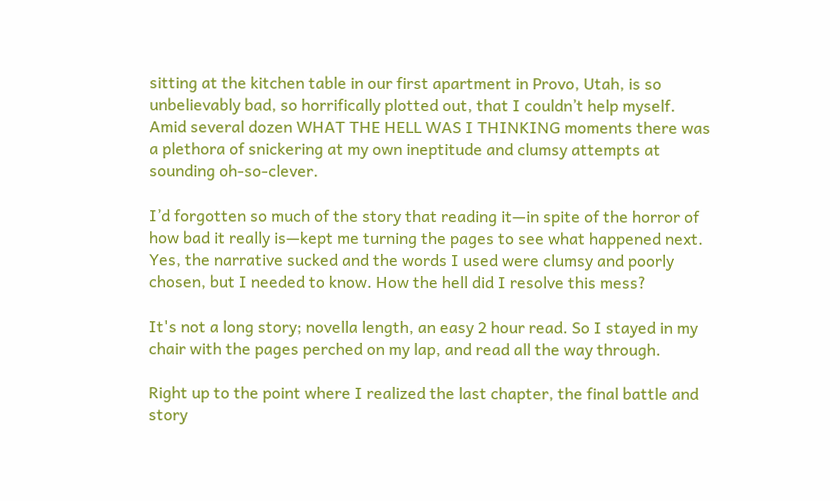sitting at the kitchen table in our first apartment in Provo, Utah, is so unbelievably bad, so horrifically plotted out, that I couldn’t help myself. Amid several dozen WHAT THE HELL WAS I THINKING moments there was a plethora of snickering at my own ineptitude and clumsy attempts at sounding oh-so-clever.

I’d forgotten so much of the story that reading it—in spite of the horror of how bad it really is—kept me turning the pages to see what happened next. Yes, the narrative sucked and the words I used were clumsy and poorly chosen, but I needed to know. How the hell did I resolve this mess?

It's not a long story; novella length, an easy 2 hour read. So I stayed in my chair with the pages perched on my lap, and read all the way through.

Right up to the point where I realized the last chapter, the final battle and story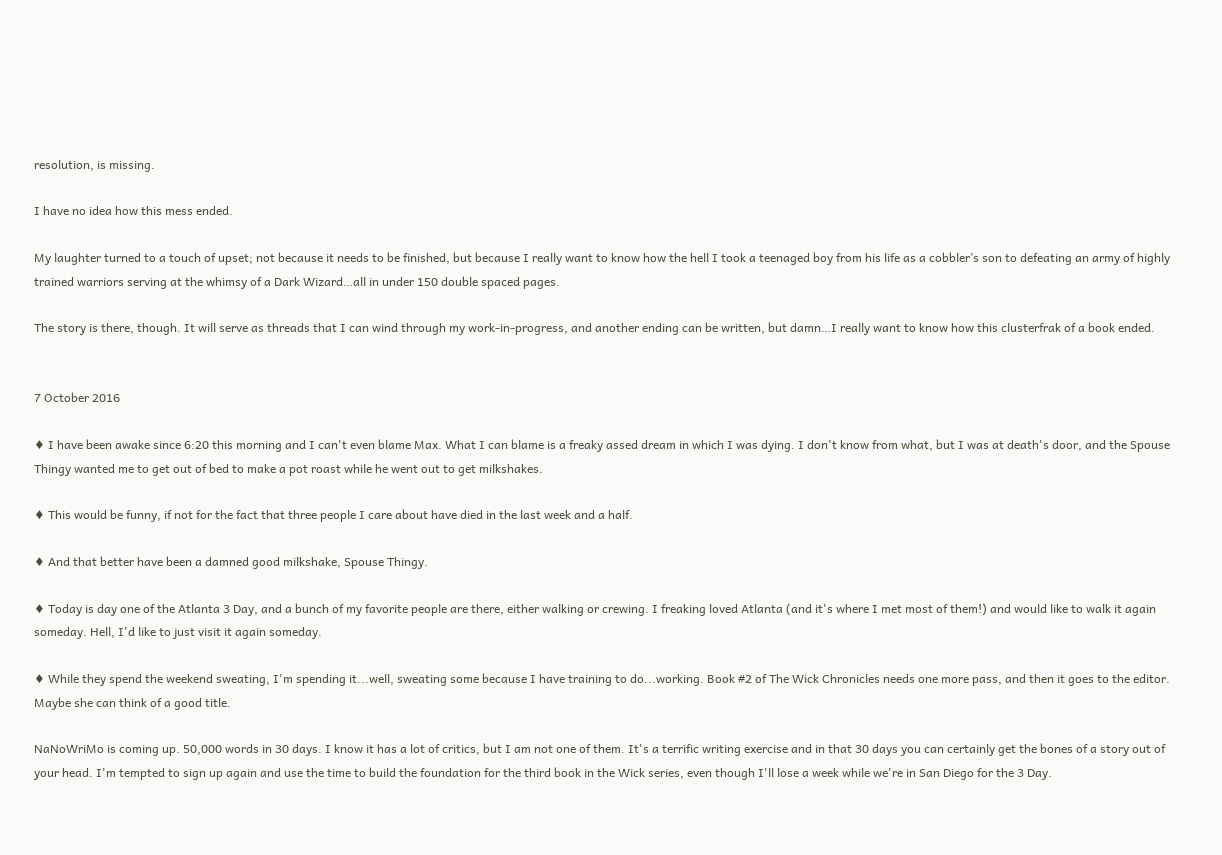resolution, is missing.

I have no idea how this mess ended.

My laughter turned to a touch of upset; not because it needs to be finished, but because I really want to know how the hell I took a teenaged boy from his life as a cobbler’s son to defeating an army of highly trained warriors serving at the whimsy of a Dark Wizard…all in under 150 double spaced pages.

The story is there, though. It will serve as threads that I can wind through my work-in-progress, and another ending can be written, but damn…I really want to know how this clusterfrak of a book ended.


7 October 2016

♦ I have been awake since 6:20 this morning and I can't even blame Max. What I can blame is a freaky assed dream in which I was dying. I don't know from what, but I was at death's door, and the Spouse Thingy wanted me to get out of bed to make a pot roast while he went out to get milkshakes.

♦ This would be funny, if not for the fact that three people I care about have died in the last week and a half.

♦ And that better have been a damned good milkshake, Spouse Thingy.

♦ Today is day one of the Atlanta 3 Day, and a bunch of my favorite people are there, either walking or crewing. I freaking loved Atlanta (and it's where I met most of them!) and would like to walk it again someday. Hell, I'd like to just visit it again someday.

♦ While they spend the weekend sweating, I'm spending it...well, sweating some because I have training to do...working. Book #2 of The Wick Chronicles needs one more pass, and then it goes to the editor. Maybe she can think of a good title.

NaNoWriMo is coming up. 50,000 words in 30 days. I know it has a lot of critics, but I am not one of them. It's a terrific writing exercise and in that 30 days you can certainly get the bones of a story out of your head. I'm tempted to sign up again and use the time to build the foundation for the third book in the Wick series, even though I'll lose a week while we're in San Diego for the 3 Day.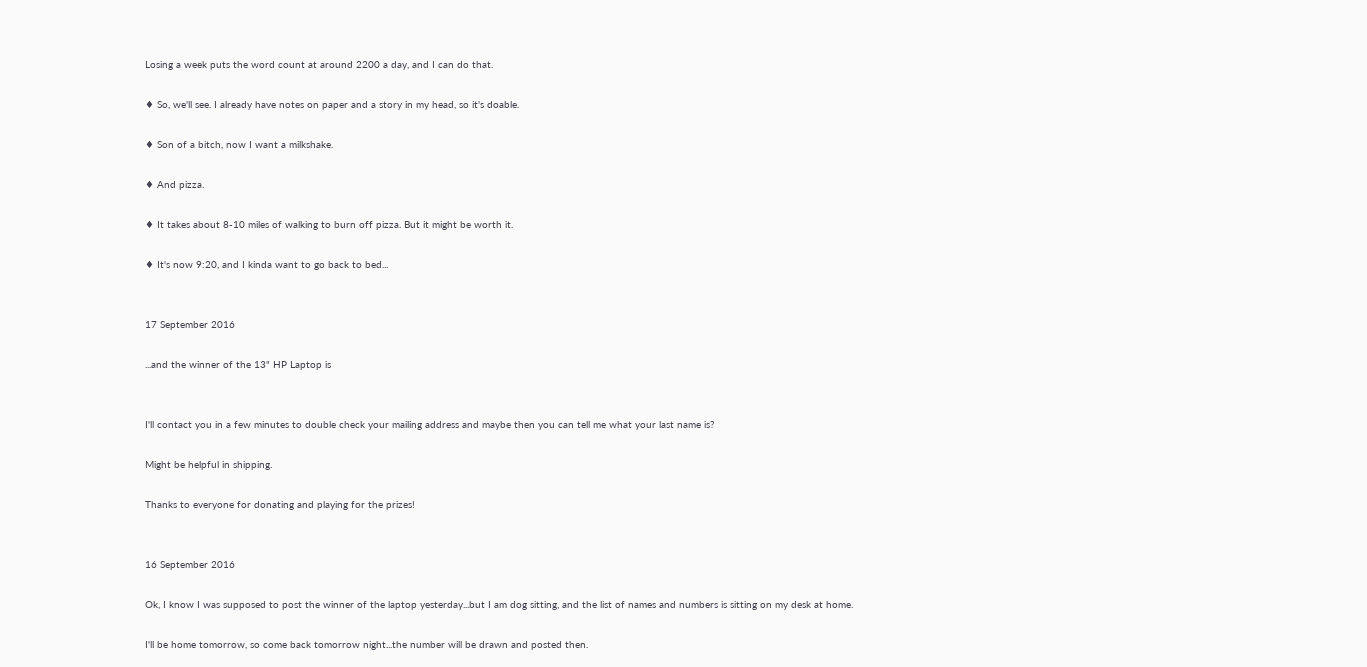Losing a week puts the word count at around 2200 a day, and I can do that.

♦ So, we'll see. I already have notes on paper and a story in my head, so it's doable.

♦ Son of a bitch, now I want a milkshake.

♦ And pizza.

♦ It takes about 8-10 miles of walking to burn off pizza. But it might be worth it.

♦ It's now 9:20, and I kinda want to go back to bed...


17 September 2016

...and the winner of the 13" HP Laptop is


I'll contact you in a few minutes to double check your mailing address and maybe then you can tell me what your last name is?

Might be helpful in shipping.

Thanks to everyone for donating and playing for the prizes!


16 September 2016

Ok, I know I was supposed to post the winner of the laptop yesterday...but I am dog sitting, and the list of names and numbers is sitting on my desk at home.

I'll be home tomorrow, so come back tomorrow night...the number will be drawn and posted then.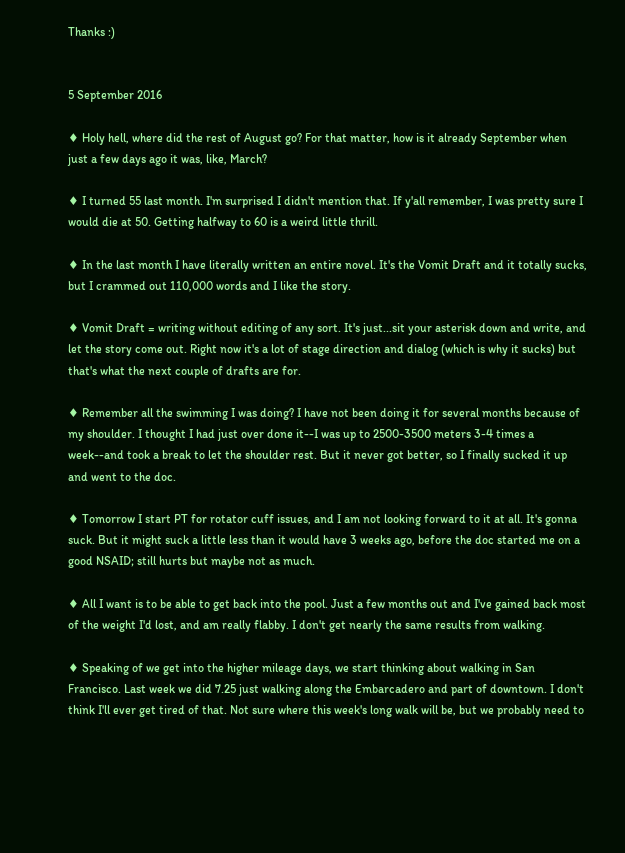Thanks :)


5 September 2016

♦ Holy hell, where did the rest of August go? For that matter, how is it already September when just a few days ago it was, like, March?

♦ I turned 55 last month. I'm surprised I didn't mention that. If y'all remember, I was pretty sure I would die at 50. Getting halfway to 60 is a weird little thrill.

♦ In the last month I have literally written an entire novel. It's the Vomit Draft and it totally sucks, but I crammed out 110,000 words and I like the story.

♦ Vomit Draft = writing without editing of any sort. It's just...sit your asterisk down and write, and let the story come out. Right now it's a lot of stage direction and dialog (which is why it sucks) but that's what the next couple of drafts are for.

♦ Remember all the swimming I was doing? I have not been doing it for several months because of my shoulder. I thought I had just over done it--I was up to 2500-3500 meters 3-4 times a week--and took a break to let the shoulder rest. But it never got better, so I finally sucked it up and went to the doc.

♦ Tomorrow I start PT for rotator cuff issues, and I am not looking forward to it at all. It's gonna suck. But it might suck a little less than it would have 3 weeks ago, before the doc started me on a good NSAID; still hurts but maybe not as much.

♦ All I want is to be able to get back into the pool. Just a few months out and I've gained back most of the weight I'd lost, and am really flabby. I don't get nearly the same results from walking.

♦ Speaking of we get into the higher mileage days, we start thinking about walking in San Francisco. Last week we did 7.25 just walking along the Embarcadero and part of downtown. I don't think I'll ever get tired of that. Not sure where this week's long walk will be, but we probably need to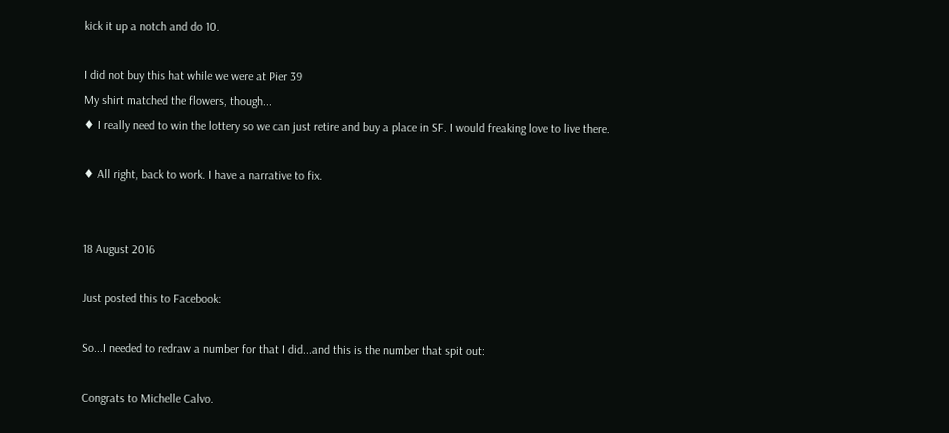kick it up a notch and do 10.

I did not buy this hat while we were at Pier 39
My shirt matched the flowers, though...
♦ I really need to win the lottery so we can just retire and buy a place in SF. I would freaking love to live there.

♦ All right, back to work. I have a narrative to fix.


18 August 2016

Just posted this to Facebook:

So...I needed to redraw a number for that I did...and this is the number that spit out:

Congrats to Michelle Calvo.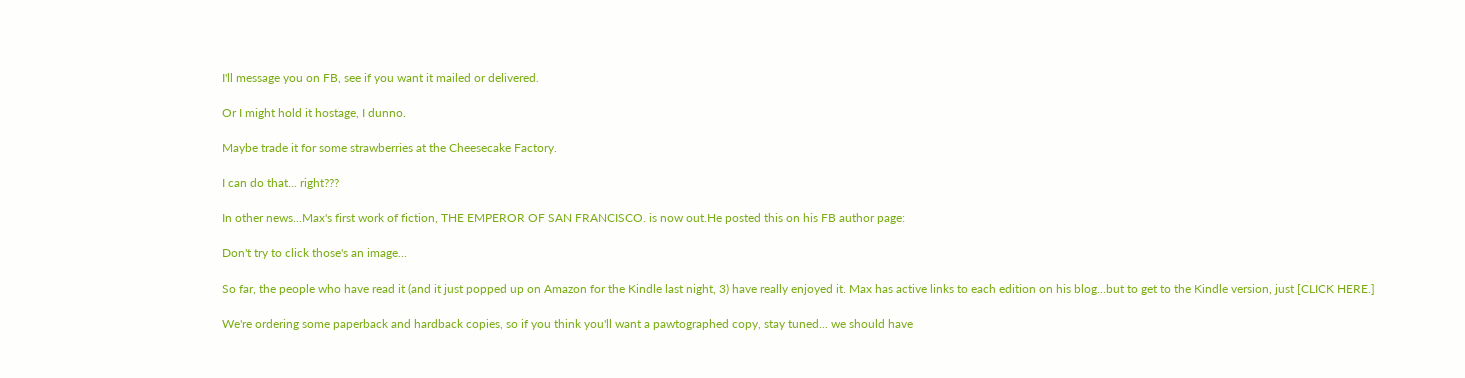I'll message you on FB, see if you want it mailed or delivered.

Or I might hold it hostage, I dunno.

Maybe trade it for some strawberries at the Cheesecake Factory.

I can do that... right???

In other news...Max's first work of fiction, THE EMPEROR OF SAN FRANCISCO. is now out.He posted this on his FB author page:

Don't try to click those's an image...

So far, the people who have read it (and it just popped up on Amazon for the Kindle last night, 3) have really enjoyed it. Max has active links to each edition on his blog...but to get to the Kindle version, just [CLICK HERE.]

We're ordering some paperback and hardback copies, so if you think you'll want a pawtographed copy, stay tuned... we should have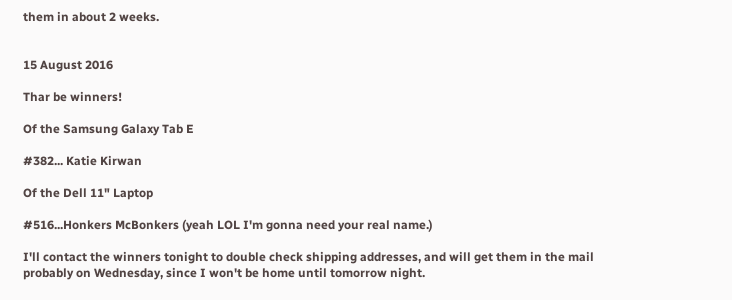them in about 2 weeks.


15 August 2016

Thar be winners!

Of the Samsung Galaxy Tab E

#382... Katie Kirwan

Of the Dell 11" Laptop

#516...Honkers McBonkers (yeah LOL I'm gonna need your real name.)

I'll contact the winners tonight to double check shipping addresses, and will get them in the mail probably on Wednesday, since I won't be home until tomorrow night.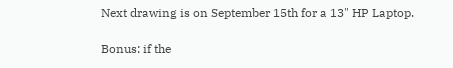Next drawing is on September 15th for a 13" HP Laptop.

Bonus: if the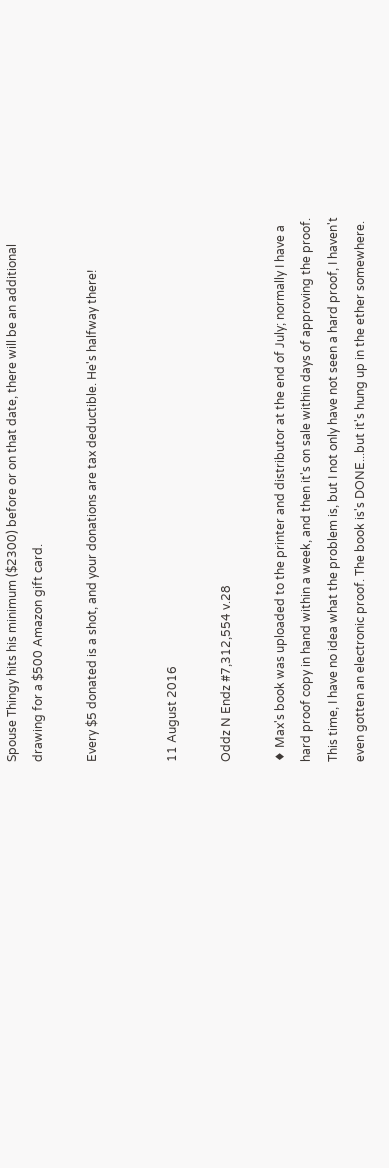Spouse Thingy hits his minimum ($2300) before or on that date, there will be an additional drawing for a $500 Amazon gift card.

Every $5 donated is a shot, and your donations are tax deductible. He's halfway there!


11 August 2016

Oddz N Endz #7,312,554 v.28

♦ Max's book was uploaded to the printer and distributor at the end of July; normally I have a hard proof copy in hand within a week, and then it's on sale within days of approving the proof. This time, I have no idea what the problem is, but I not only have not seen a hard proof, I haven't even gotten an electronic proof. The book is's DONE...but it's hung up in the ether somewhere.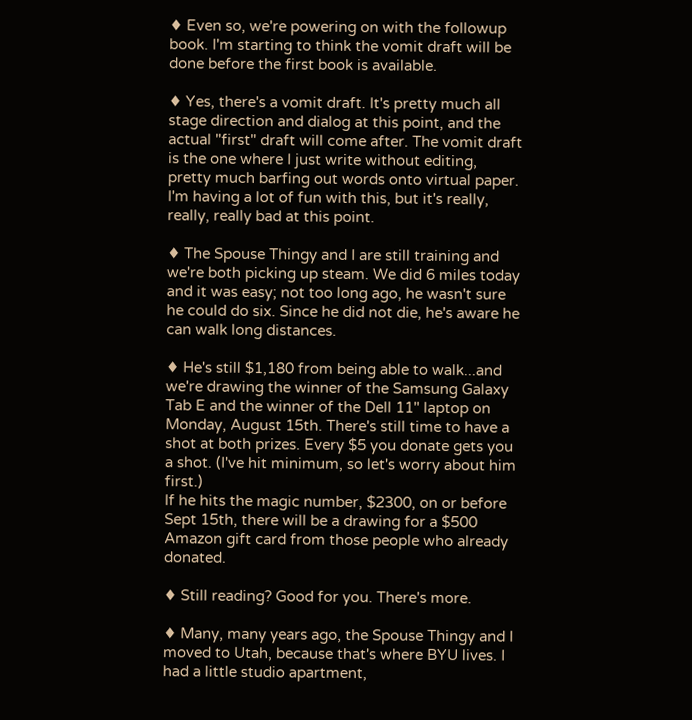♦ Even so, we're powering on with the followup book. I'm starting to think the vomit draft will be done before the first book is available.

♦ Yes, there's a vomit draft. It's pretty much all stage direction and dialog at this point, and the actual "first" draft will come after. The vomit draft is the one where I just write without editing, pretty much barfing out words onto virtual paper. I'm having a lot of fun with this, but it's really, really, really bad at this point.

♦ The Spouse Thingy and I are still training and we're both picking up steam. We did 6 miles today and it was easy; not too long ago, he wasn't sure he could do six. Since he did not die, he's aware he can walk long distances.

♦ He's still $1,180 from being able to walk...and we're drawing the winner of the Samsung Galaxy Tab E and the winner of the Dell 11" laptop on Monday, August 15th. There's still time to have a shot at both prizes. Every $5 you donate gets you a shot. (I've hit minimum, so let's worry about him first.)
If he hits the magic number, $2300, on or before Sept 15th, there will be a drawing for a $500 Amazon gift card from those people who already donated.

♦ Still reading? Good for you. There's more.

♦ Many, many years ago, the Spouse Thingy and I moved to Utah, because that's where BYU lives. I had a little studio apartment,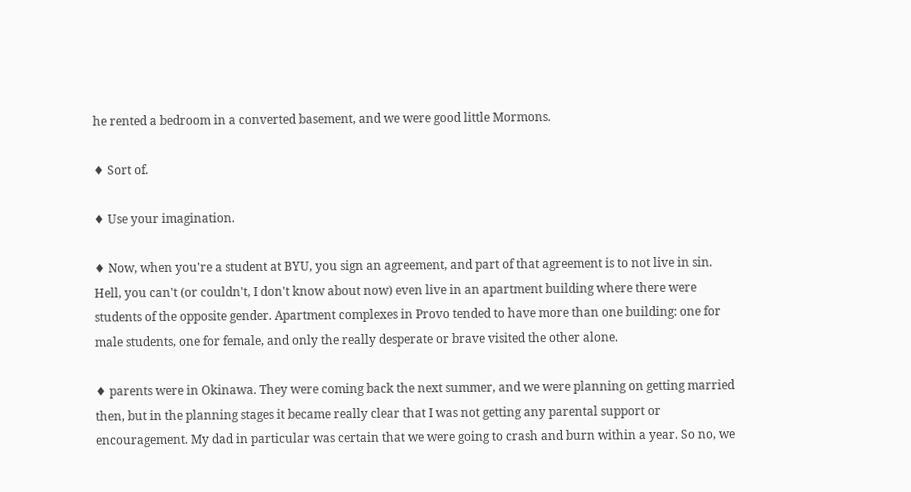he rented a bedroom in a converted basement, and we were good little Mormons.

♦ Sort of.

♦ Use your imagination.

♦ Now, when you're a student at BYU, you sign an agreement, and part of that agreement is to not live in sin. Hell, you can't (or couldn't, I don't know about now) even live in an apartment building where there were students of the opposite gender. Apartment complexes in Provo tended to have more than one building: one for male students, one for female, and only the really desperate or brave visited the other alone.

♦ parents were in Okinawa. They were coming back the next summer, and we were planning on getting married then, but in the planning stages it became really clear that I was not getting any parental support or encouragement. My dad in particular was certain that we were going to crash and burn within a year. So no, we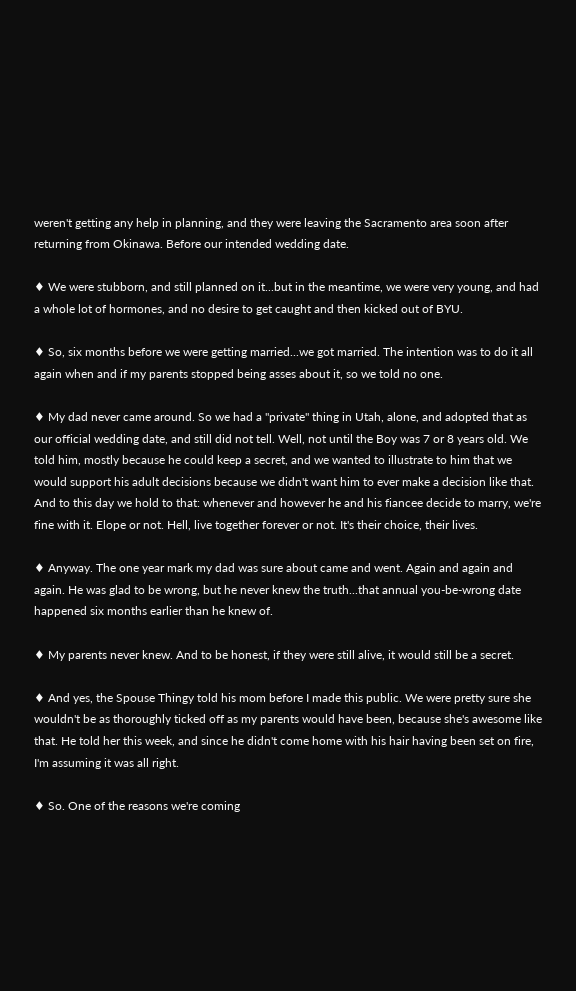weren't getting any help in planning, and they were leaving the Sacramento area soon after returning from Okinawa. Before our intended wedding date.

♦ We were stubborn, and still planned on it...but in the meantime, we were very young, and had a whole lot of hormones, and no desire to get caught and then kicked out of BYU.

♦ So, six months before we were getting married...we got married. The intention was to do it all again when and if my parents stopped being asses about it, so we told no one.

♦ My dad never came around. So we had a "private" thing in Utah, alone, and adopted that as our official wedding date, and still did not tell. Well, not until the Boy was 7 or 8 years old. We told him, mostly because he could keep a secret, and we wanted to illustrate to him that we would support his adult decisions because we didn't want him to ever make a decision like that. And to this day we hold to that: whenever and however he and his fiancee decide to marry, we're fine with it. Elope or not. Hell, live together forever or not. It's their choice, their lives.

♦ Anyway. The one year mark my dad was sure about came and went. Again and again and again. He was glad to be wrong, but he never knew the truth...that annual you-be-wrong date happened six months earlier than he knew of.

♦ My parents never knew. And to be honest, if they were still alive, it would still be a secret.

♦ And yes, the Spouse Thingy told his mom before I made this public. We were pretty sure she wouldn't be as thoroughly ticked off as my parents would have been, because she's awesome like that. He told her this week, and since he didn't come home with his hair having been set on fire, I'm assuming it was all right.

♦ So. One of the reasons we're coming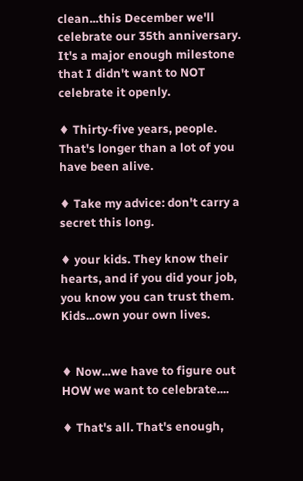clean...this December we'll celebrate our 35th anniversary. It's a major enough milestone that I didn't want to NOT celebrate it openly.

♦ Thirty-five years, people. That's longer than a lot of you have been alive.

♦ Take my advice: don't carry a secret this long.

♦ your kids. They know their hearts, and if you did your job, you know you can trust them. Kids...own your own lives.


♦ Now...we have to figure out HOW we want to celebrate....

♦ That's all. That's enough,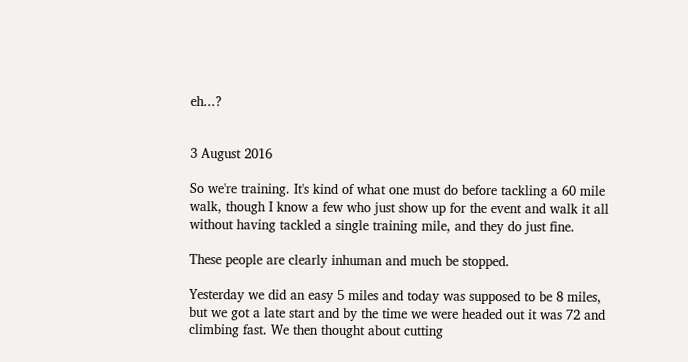eh...?


3 August 2016

So we're training. It's kind of what one must do before tackling a 60 mile walk, though I know a few who just show up for the event and walk it all without having tackled a single training mile, and they do just fine.

These people are clearly inhuman and much be stopped.

Yesterday we did an easy 5 miles and today was supposed to be 8 miles, but we got a late start and by the time we were headed out it was 72 and climbing fast. We then thought about cutting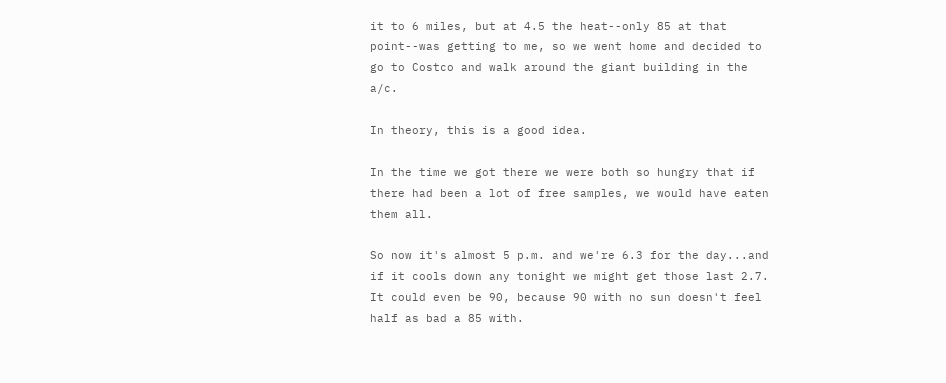it to 6 miles, but at 4.5 the heat--only 85 at that point--was getting to me, so we went home and decided to go to Costco and walk around the giant building in the a/c.

In theory, this is a good idea.

In the time we got there we were both so hungry that if there had been a lot of free samples, we would have eaten them all.

So now it's almost 5 p.m. and we're 6.3 for the day...and if it cools down any tonight we might get those last 2.7. It could even be 90, because 90 with no sun doesn't feel half as bad a 85 with.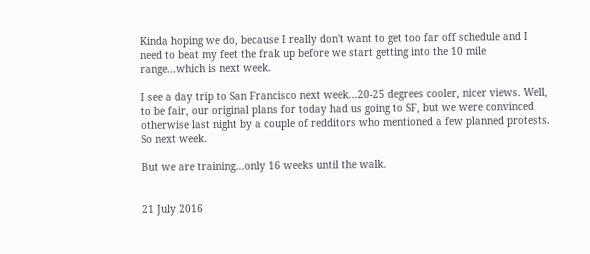Kinda hoping we do, because I really don't want to get too far off schedule and I need to beat my feet the frak up before we start getting into the 10 mile range...which is next week.

I see a day trip to San Francisco next week...20-25 degrees cooler, nicer views. Well, to be fair, our original plans for today had us going to SF, but we were convinced otherwise last night by a couple of redditors who mentioned a few planned protests. So next week.

But we are training...only 16 weeks until the walk.


21 July 2016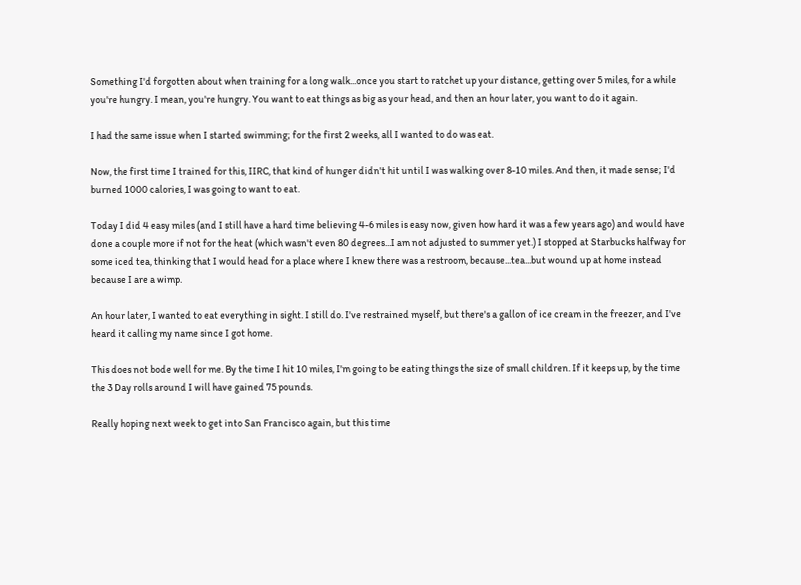Something I'd forgotten about when training for a long walk...once you start to ratchet up your distance, getting over 5 miles, for a while you're hungry. I mean, you're hungry. You want to eat things as big as your head, and then an hour later, you want to do it again.

I had the same issue when I started swimming; for the first 2 weeks, all I wanted to do was eat.

Now, the first time I trained for this, IIRC, that kind of hunger didn't hit until I was walking over 8-10 miles. And then, it made sense; I'd burned 1000 calories, I was going to want to eat.

Today I did 4 easy miles (and I still have a hard time believing 4-6 miles is easy now, given how hard it was a few years ago) and would have done a couple more if not for the heat (which wasn't even 80 degrees...I am not adjusted to summer yet.) I stopped at Starbucks halfway for some iced tea, thinking that I would head for a place where I knew there was a restroom, because...tea...but wound up at home instead because I are a wimp.

An hour later, I wanted to eat everything in sight. I still do. I've restrained myself, but there's a gallon of ice cream in the freezer, and I've heard it calling my name since I got home.

This does not bode well for me. By the time I hit 10 miles, I'm going to be eating things the size of small children. If it keeps up, by the time the 3 Day rolls around I will have gained 75 pounds.

Really hoping next week to get into San Francisco again, but this time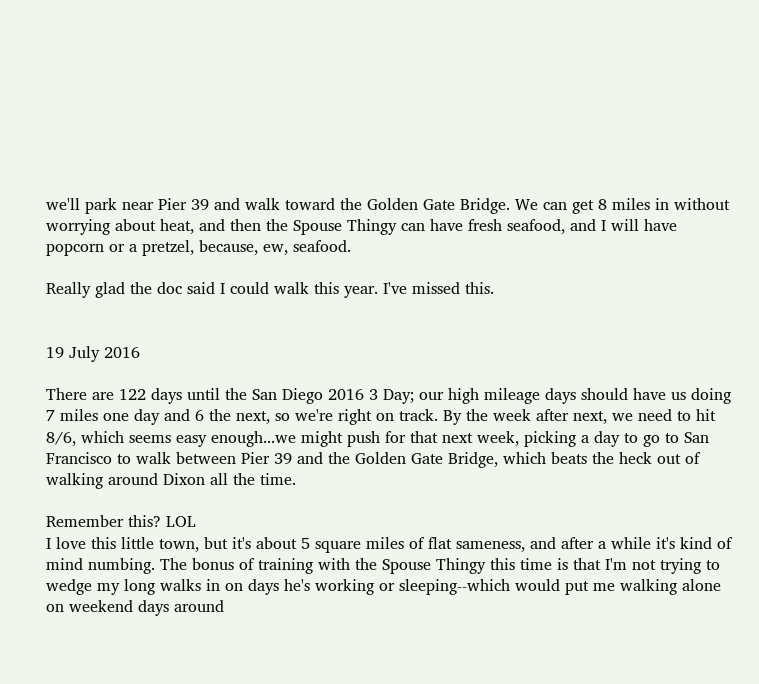we'll park near Pier 39 and walk toward the Golden Gate Bridge. We can get 8 miles in without worrying about heat, and then the Spouse Thingy can have fresh seafood, and I will have popcorn or a pretzel, because, ew, seafood.

Really glad the doc said I could walk this year. I've missed this.


19 July 2016

There are 122 days until the San Diego 2016 3 Day; our high mileage days should have us doing 7 miles one day and 6 the next, so we're right on track. By the week after next, we need to hit 8/6, which seems easy enough...we might push for that next week, picking a day to go to San Francisco to walk between Pier 39 and the Golden Gate Bridge, which beats the heck out of walking around Dixon all the time.

Remember this? LOL
I love this little town, but it's about 5 square miles of flat sameness, and after a while it's kind of mind numbing. The bonus of training with the Spouse Thingy this time is that I'm not trying to wedge my long walks in on days he's working or sleeping--which would put me walking alone on weekend days around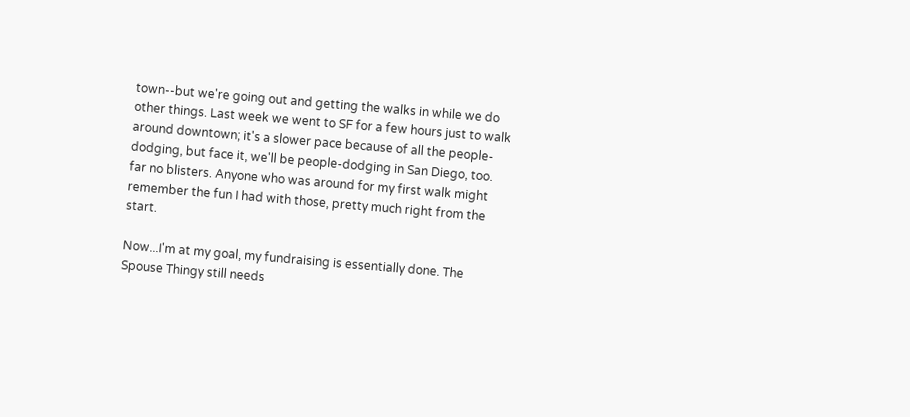town--but we're going out and getting the walks in while we do other things. Last week we went to SF for a few hours just to walk around downtown; it's a slower pace because of all the people-dodging, but face it, we'll be people-dodging in San Diego, too. far no blisters. Anyone who was around for my first walk might remember the fun I had with those, pretty much right from the start.

Now...I'm at my goal, my fundraising is essentially done. The Spouse Thingy still needs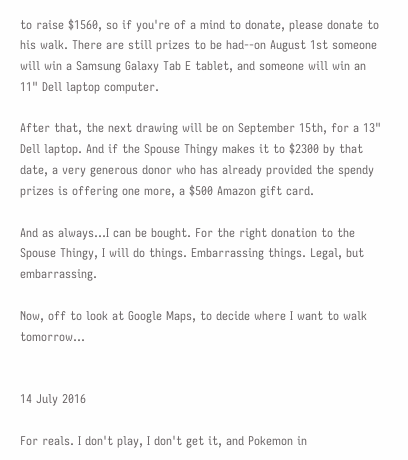to raise $1560, so if you're of a mind to donate, please donate to his walk. There are still prizes to be had--on August 1st someone will win a Samsung Galaxy Tab E tablet, and someone will win an 11" Dell laptop computer.

After that, the next drawing will be on September 15th, for a 13" Dell laptop. And if the Spouse Thingy makes it to $2300 by that date, a very generous donor who has already provided the spendy prizes is offering one more, a $500 Amazon gift card.

And as always...I can be bought. For the right donation to the Spouse Thingy, I will do things. Embarrassing things. Legal, but embarrassing.

Now, off to look at Google Maps, to decide where I want to walk tomorrow...


14 July 2016

For reals. I don't play, I don't get it, and Pokemon in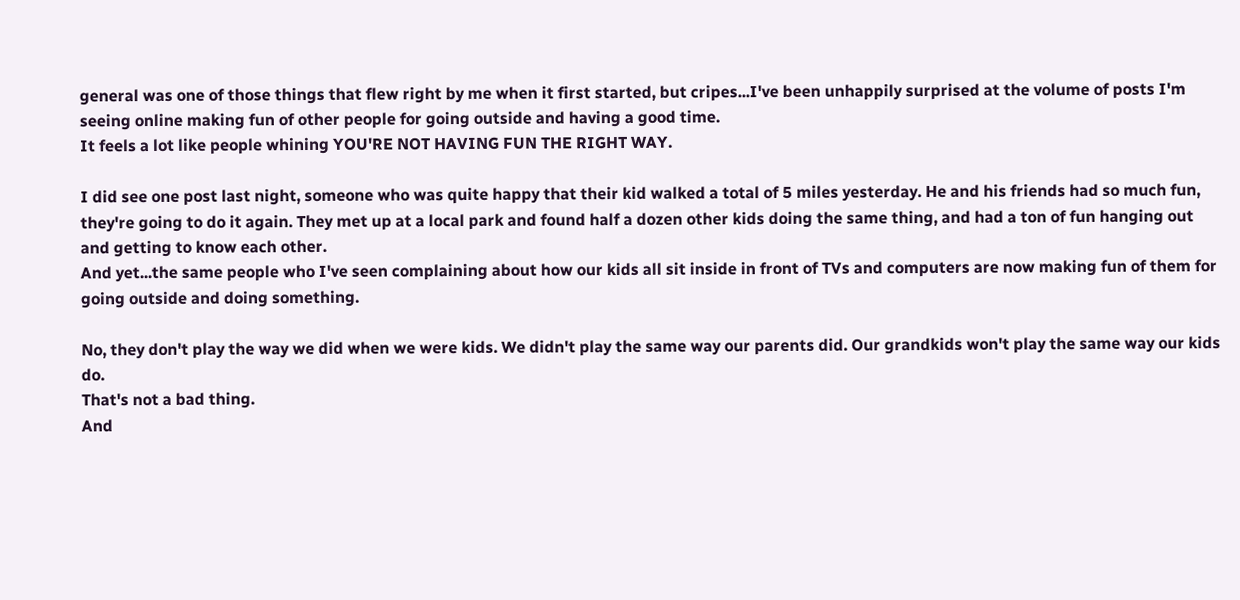general was one of those things that flew right by me when it first started, but cripes...I've been unhappily surprised at the volume of posts I'm seeing online making fun of other people for going outside and having a good time.
It feels a lot like people whining YOU'RE NOT HAVING FUN THE RIGHT WAY.

I did see one post last night, someone who was quite happy that their kid walked a total of 5 miles yesterday. He and his friends had so much fun, they're going to do it again. They met up at a local park and found half a dozen other kids doing the same thing, and had a ton of fun hanging out and getting to know each other.
And yet...the same people who I've seen complaining about how our kids all sit inside in front of TVs and computers are now making fun of them for going outside and doing something.

No, they don't play the way we did when we were kids. We didn't play the same way our parents did. Our grandkids won't play the same way our kids do.
That's not a bad thing.
And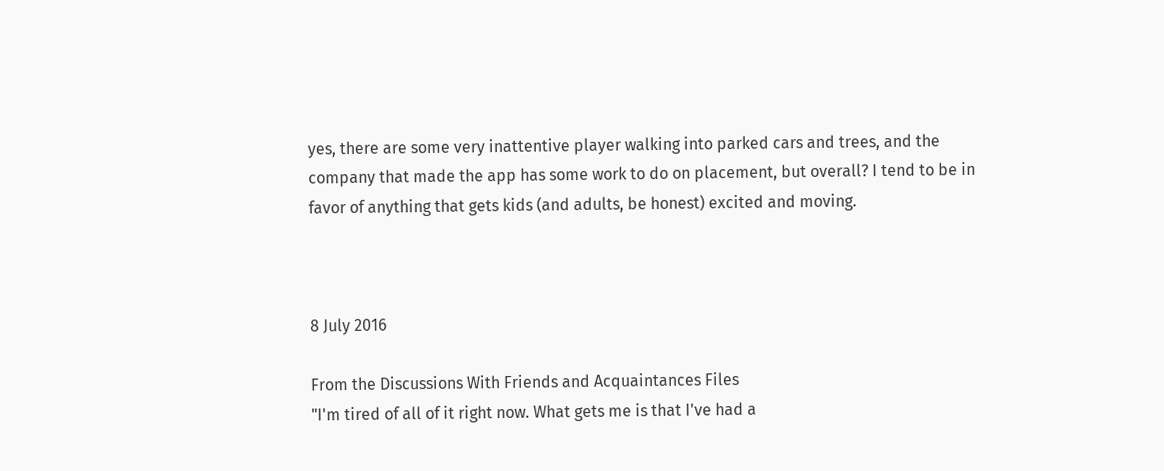yes, there are some very inattentive player walking into parked cars and trees, and the company that made the app has some work to do on placement, but overall? I tend to be in favor of anything that gets kids (and adults, be honest) excited and moving.



8 July 2016

From the Discussions With Friends and Acquaintances Files
"I'm tired of all of it right now. What gets me is that I've had a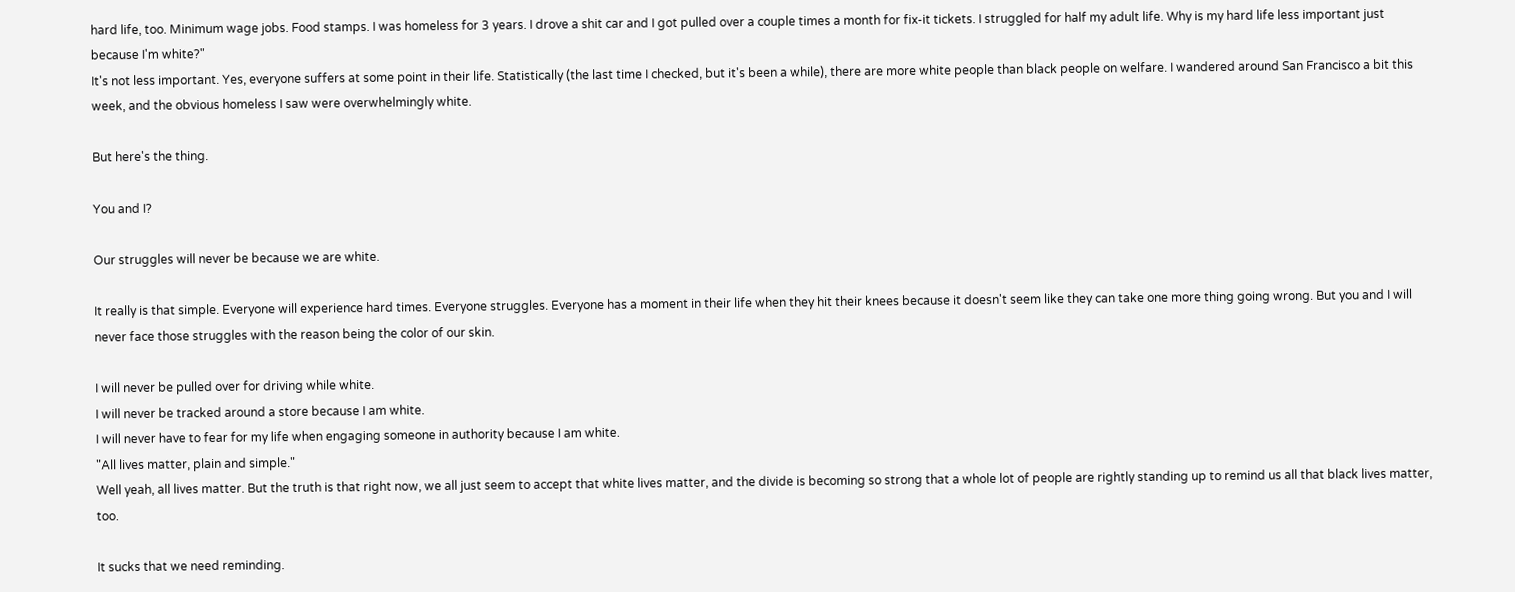hard life, too. Minimum wage jobs. Food stamps. I was homeless for 3 years. I drove a shit car and I got pulled over a couple times a month for fix-it tickets. I struggled for half my adult life. Why is my hard life less important just because I'm white?"
It's not less important. Yes, everyone suffers at some point in their life. Statistically (the last time I checked, but it's been a while), there are more white people than black people on welfare. I wandered around San Francisco a bit this week, and the obvious homeless I saw were overwhelmingly white.

But here's the thing.

You and I?

Our struggles will never be because we are white.

It really is that simple. Everyone will experience hard times. Everyone struggles. Everyone has a moment in their life when they hit their knees because it doesn't seem like they can take one more thing going wrong. But you and I will never face those struggles with the reason being the color of our skin.

I will never be pulled over for driving while white.
I will never be tracked around a store because I am white.
I will never have to fear for my life when engaging someone in authority because I am white.
"All lives matter, plain and simple."
Well yeah, all lives matter. But the truth is that right now, we all just seem to accept that white lives matter, and the divide is becoming so strong that a whole lot of people are rightly standing up to remind us all that black lives matter, too.

It sucks that we need reminding.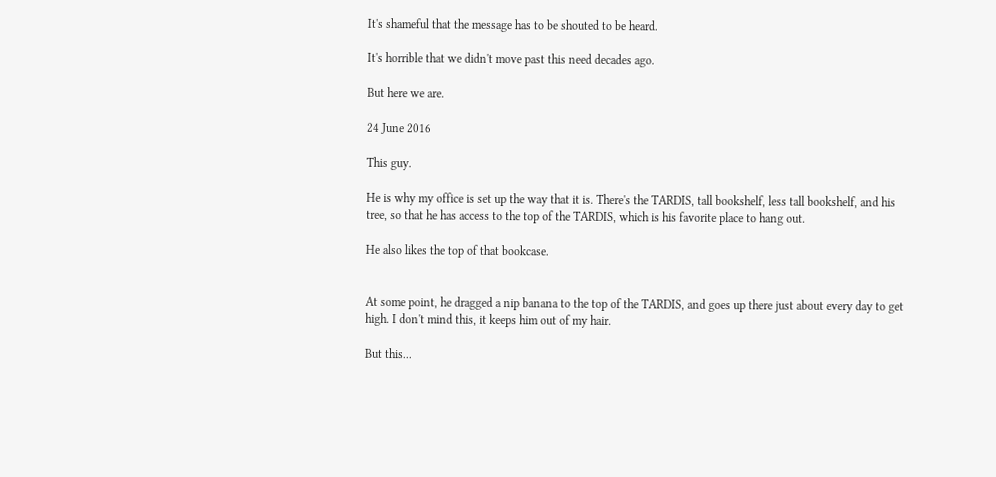It's shameful that the message has to be shouted to be heard.

It's horrible that we didn't move past this need decades ago.

But here we are.

24 June 2016

This guy.

He is why my office is set up the way that it is. There's the TARDIS, tall bookshelf, less tall bookshelf, and his tree, so that he has access to the top of the TARDIS, which is his favorite place to hang out.

He also likes the top of that bookcase.


At some point, he dragged a nip banana to the top of the TARDIS, and goes up there just about every day to get high. I don't mind this, it keeps him out of my hair.

But this...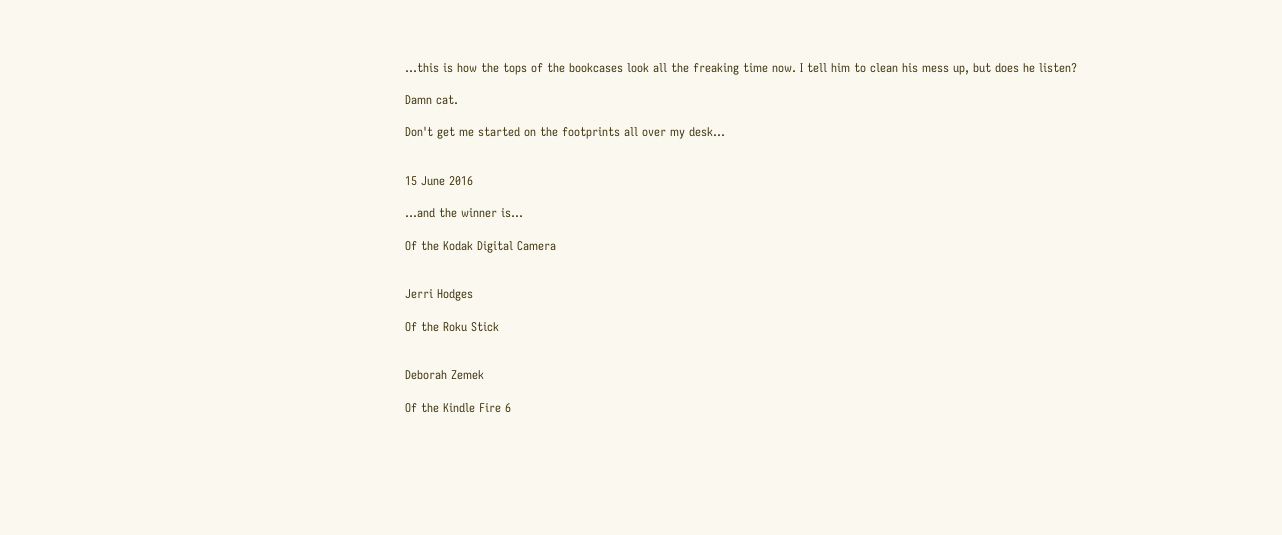...this is how the tops of the bookcases look all the freaking time now. I tell him to clean his mess up, but does he listen?

Damn cat.

Don't get me started on the footprints all over my desk...


15 June 2016

...and the winner is...

Of the Kodak Digital Camera


Jerri Hodges

Of the Roku Stick


Deborah Zemek

Of the Kindle Fire 6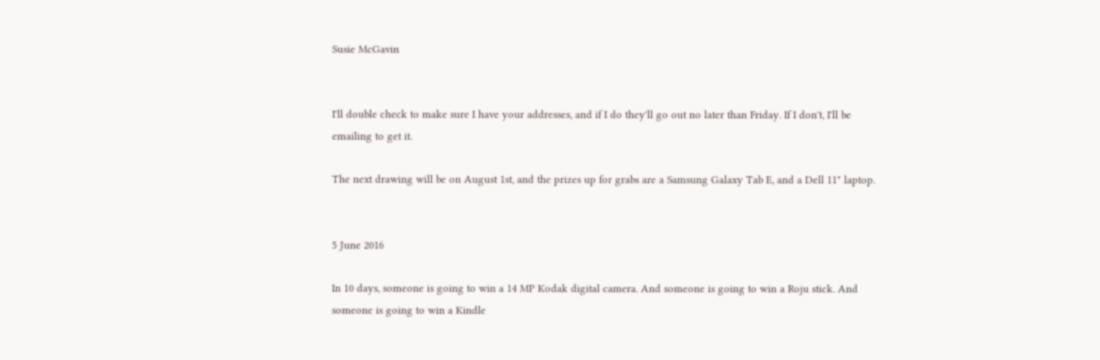Susie McGavin


I'll double check to make sure I have your addresses, and if I do they'll go out no later than Friday. If I don't, I'll be emailing to get it.

The next drawing will be on August 1st, and the prizes up for grabs are a Samsung Galaxy Tab E, and a Dell 11" laptop.


5 June 2016

In 10 days, someone is going to win a 14 MP Kodak digital camera. And someone is going to win a Roju stick. And someone is going to win a Kindle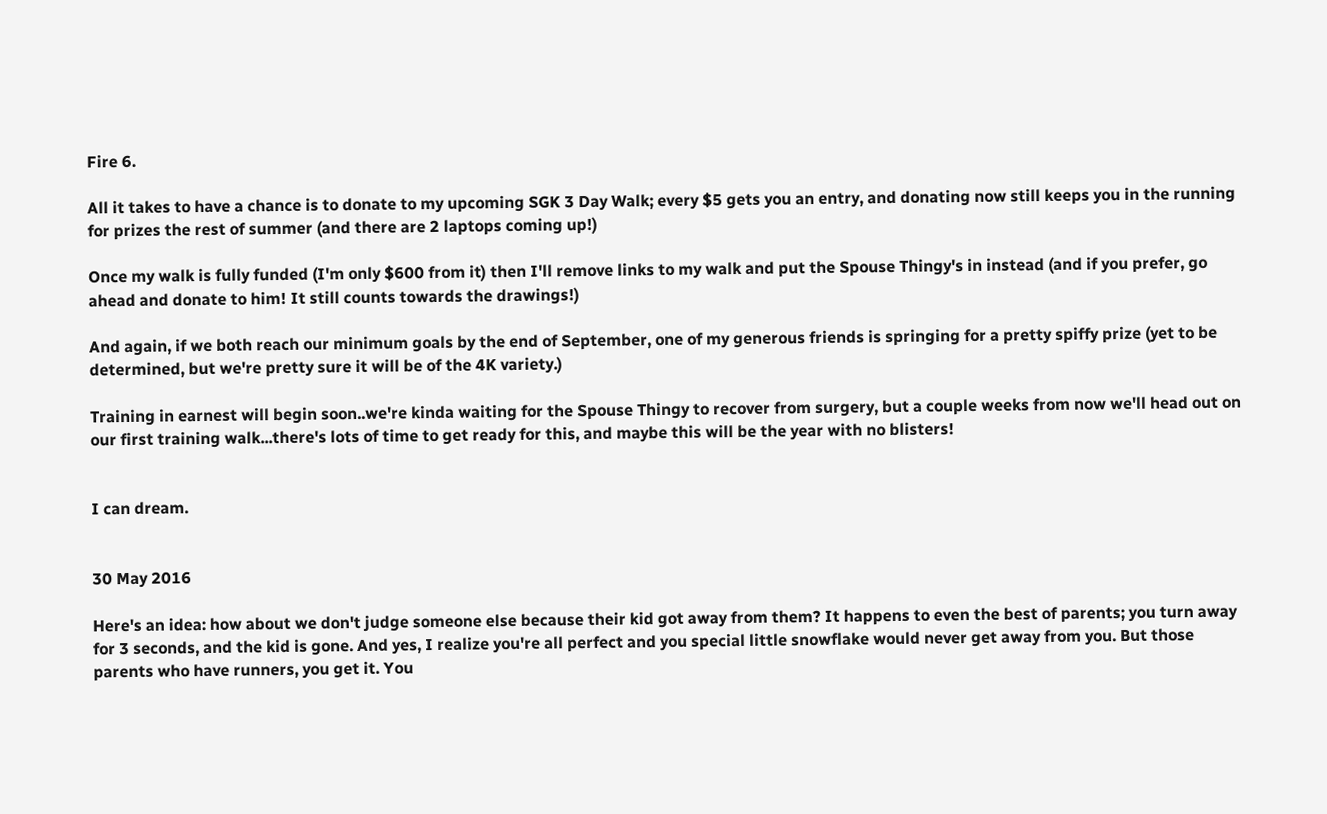Fire 6.

All it takes to have a chance is to donate to my upcoming SGK 3 Day Walk; every $5 gets you an entry, and donating now still keeps you in the running for prizes the rest of summer (and there are 2 laptops coming up!)

Once my walk is fully funded (I'm only $600 from it) then I'll remove links to my walk and put the Spouse Thingy's in instead (and if you prefer, go ahead and donate to him! It still counts towards the drawings!)

And again, if we both reach our minimum goals by the end of September, one of my generous friends is springing for a pretty spiffy prize (yet to be determined, but we're pretty sure it will be of the 4K variety.)

Training in earnest will begin soon..we're kinda waiting for the Spouse Thingy to recover from surgery, but a couple weeks from now we'll head out on our first training walk...there's lots of time to get ready for this, and maybe this will be the year with no blisters!


I can dream.


30 May 2016

Here's an idea: how about we don't judge someone else because their kid got away from them? It happens to even the best of parents; you turn away for 3 seconds, and the kid is gone. And yes, I realize you're all perfect and you special little snowflake would never get away from you. But those parents who have runners, you get it. You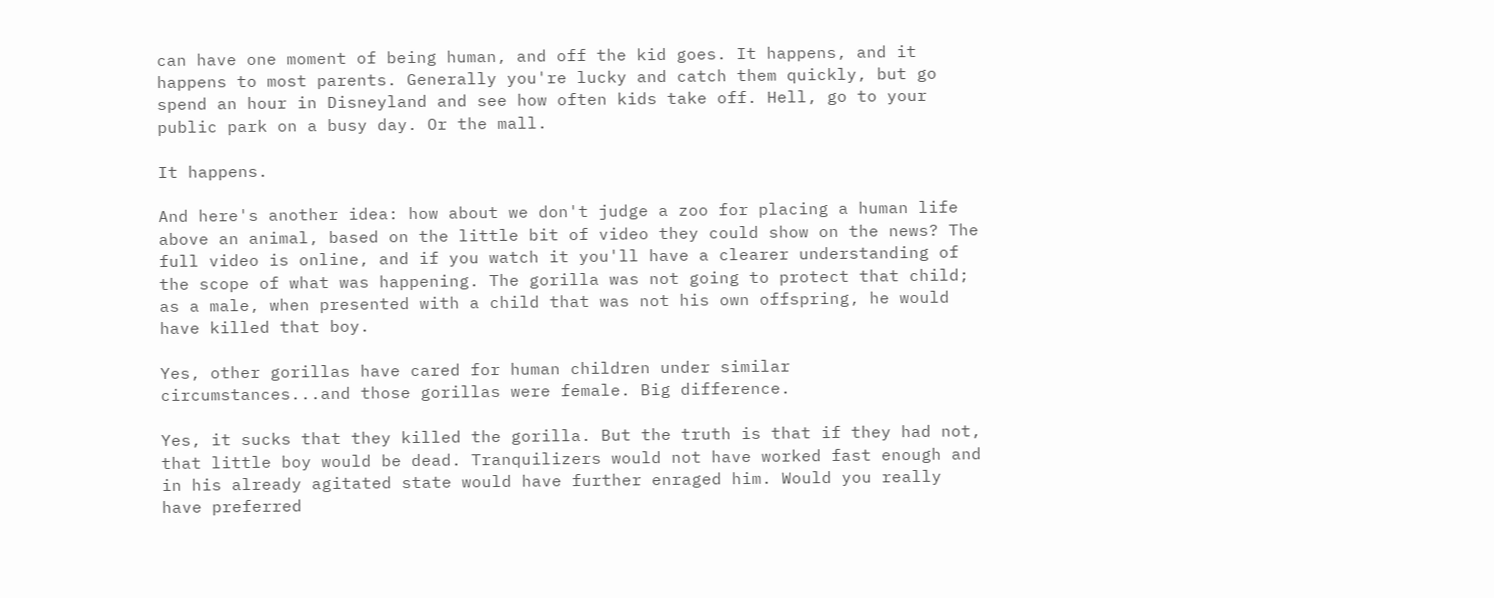can have one moment of being human, and off the kid goes. It happens, and it happens to most parents. Generally you're lucky and catch them quickly, but go spend an hour in Disneyland and see how often kids take off. Hell, go to your public park on a busy day. Or the mall.

It happens.

And here's another idea: how about we don't judge a zoo for placing a human life above an animal, based on the little bit of video they could show on the news? The full video is online, and if you watch it you'll have a clearer understanding of the scope of what was happening. The gorilla was not going to protect that child; as a male, when presented with a child that was not his own offspring, he would have killed that boy.

Yes, other gorillas have cared for human children under similar circumstances...and those gorillas were female. Big difference.

Yes, it sucks that they killed the gorilla. But the truth is that if they had not, that little boy would be dead. Tranquilizers would not have worked fast enough and in his already agitated state would have further enraged him. Would you really have preferred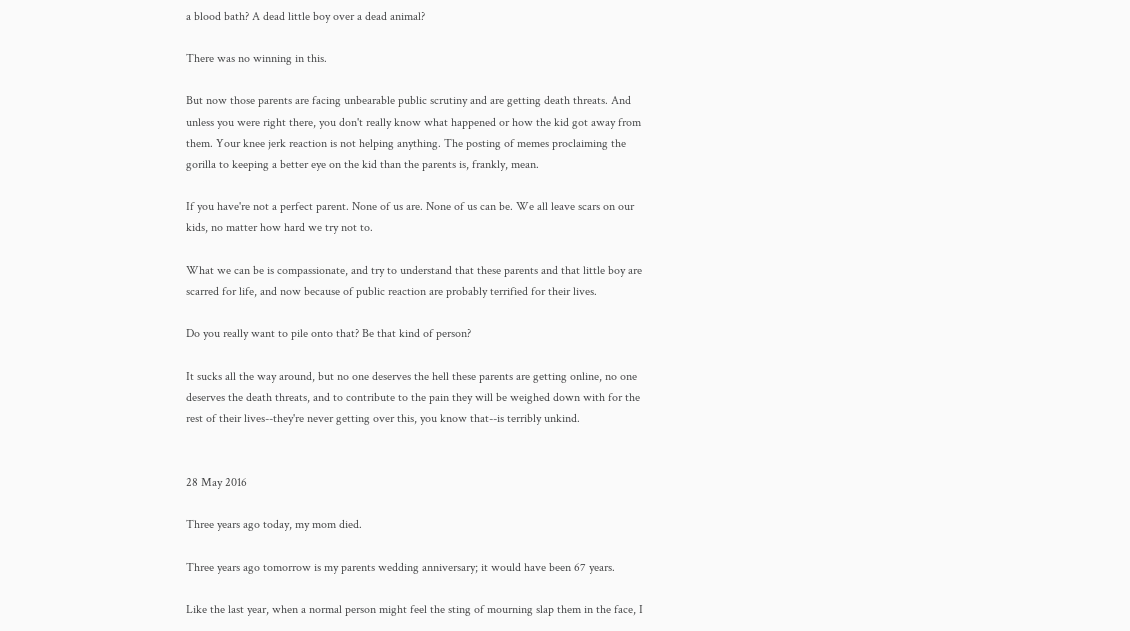a blood bath? A dead little boy over a dead animal?

There was no winning in this.

But now those parents are facing unbearable public scrutiny and are getting death threats. And unless you were right there, you don't really know what happened or how the kid got away from them. Your knee jerk reaction is not helping anything. The posting of memes proclaiming the gorilla to keeping a better eye on the kid than the parents is, frankly, mean.

If you have're not a perfect parent. None of us are. None of us can be. We all leave scars on our kids, no matter how hard we try not to.

What we can be is compassionate, and try to understand that these parents and that little boy are scarred for life, and now because of public reaction are probably terrified for their lives.

Do you really want to pile onto that? Be that kind of person?

It sucks all the way around, but no one deserves the hell these parents are getting online, no one deserves the death threats, and to contribute to the pain they will be weighed down with for the rest of their lives--they're never getting over this, you know that--is terribly unkind.


28 May 2016

Three years ago today, my mom died.

Three years ago tomorrow is my parents wedding anniversary; it would have been 67 years.

Like the last year, when a normal person might feel the sting of mourning slap them in the face, I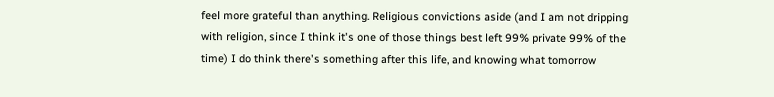feel more grateful than anything. Religious convictions aside (and I am not dripping with religion, since I think it's one of those things best left 99% private 99% of the time) I do think there's something after this life, and knowing what tomorrow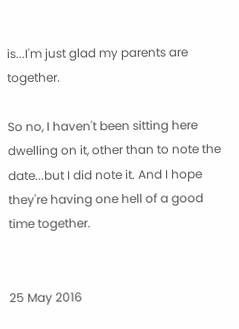is...I'm just glad my parents are together.

So no, I haven't been sitting here dwelling on it, other than to note the date...but I did note it. And I hope they're having one hell of a good time together.


25 May 2016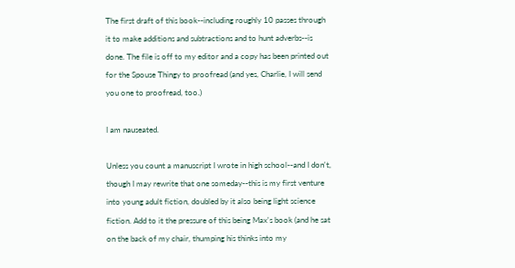The first draft of this book--including roughly 10 passes through it to make additions and subtractions and to hunt adverbs--is done. The file is off to my editor and a copy has been printed out for the Spouse Thingy to proofread (and yes, Charlie, I will send you one to proofread, too.)

I am nauseated.

Unless you count a manuscript I wrote in high school--and I don't, though I may rewrite that one someday--this is my first venture into young adult fiction, doubled by it also being light science fiction. Add to it the pressure of this being Max's book (and he sat on the back of my chair, thumping his thinks into my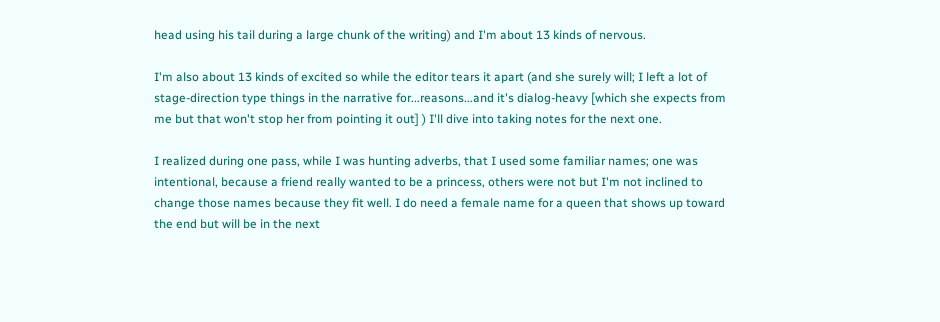head using his tail during a large chunk of the writing) and I'm about 13 kinds of nervous.

I'm also about 13 kinds of excited so while the editor tears it apart (and she surely will; I left a lot of stage-direction type things in the narrative for...reasons...and it's dialog-heavy [which she expects from me but that won't stop her from pointing it out] ) I'll dive into taking notes for the next one.

I realized during one pass, while I was hunting adverbs, that I used some familiar names; one was intentional, because a friend really wanted to be a princess, others were not but I'm not inclined to change those names because they fit well. I do need a female name for a queen that shows up toward the end but will be in the next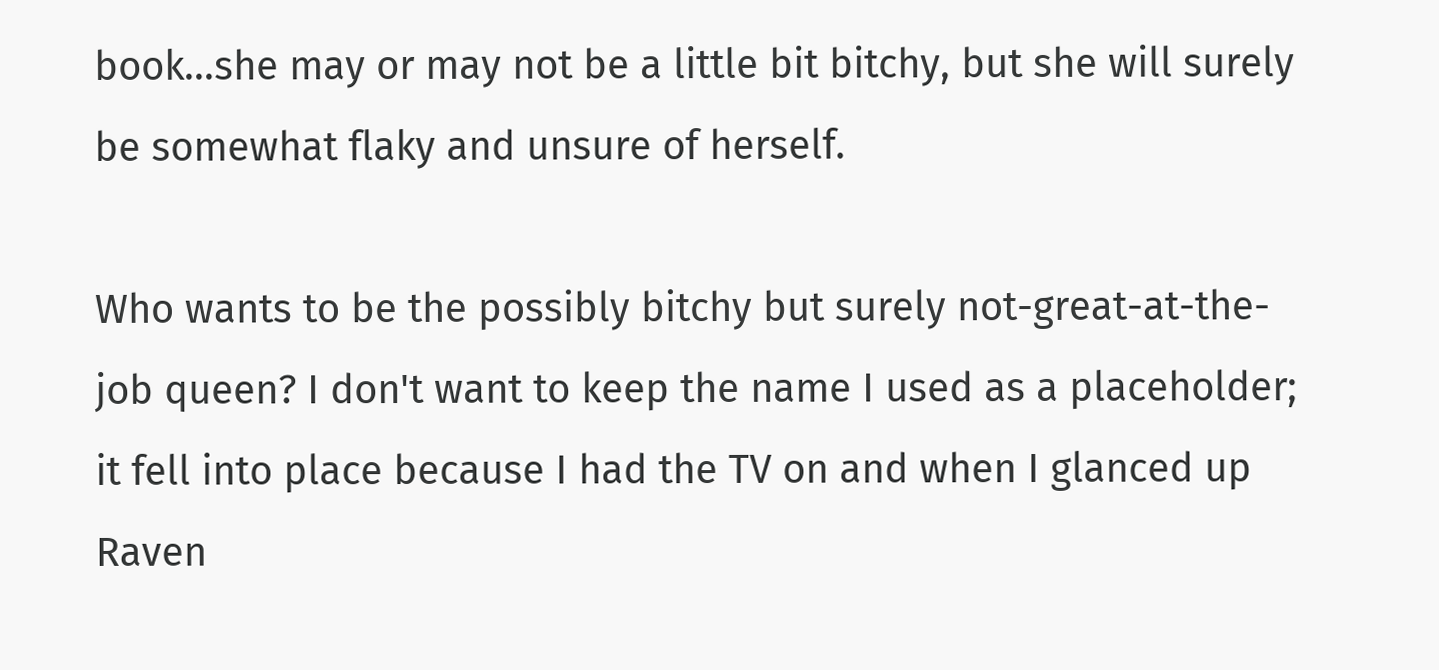book...she may or may not be a little bit bitchy, but she will surely be somewhat flaky and unsure of herself.

Who wants to be the possibly bitchy but surely not-great-at-the-job queen? I don't want to keep the name I used as a placeholder; it fell into place because I had the TV on and when I glanced up Raven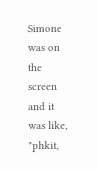Simone was on the screen and it was like, "phkit,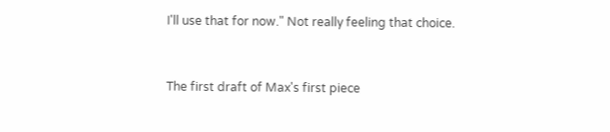I'll use that for now." Not really feeling that choice.


The first draft of Max's first piece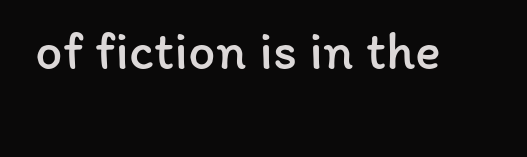of fiction is in the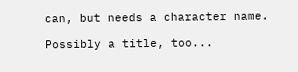can, but needs a character name.

Possibly a title, too...